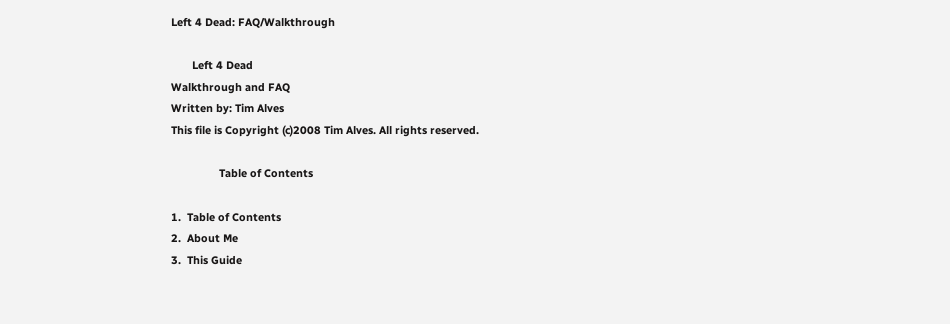Left 4 Dead: FAQ/Walkthrough

       Left 4 Dead
Walkthrough and FAQ
Written by: Tim Alves
This file is Copyright (c)2008 Tim Alves. All rights reserved.

                Table of Contents

1.  Table of Contents
2.  About Me
3.  This Guide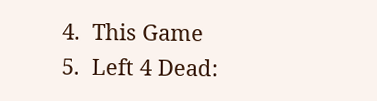4.  This Game
5.  Left 4 Dead: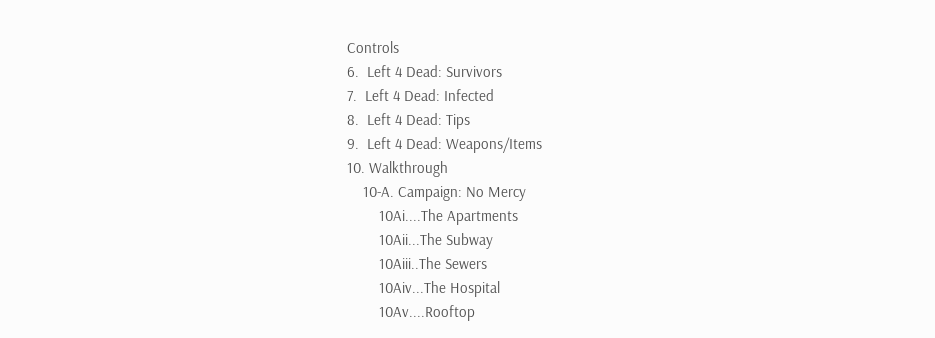Controls
6.  Left 4 Dead: Survivors
7.  Left 4 Dead: Infected
8.  Left 4 Dead: Tips
9.  Left 4 Dead: Weapons/Items
10. Walkthrough
    10-A. Campaign: No Mercy
        10Ai....The Apartments
        10Aii...The Subway
        10Aiii..The Sewers
        10Aiv...The Hospital
        10Av....Rooftop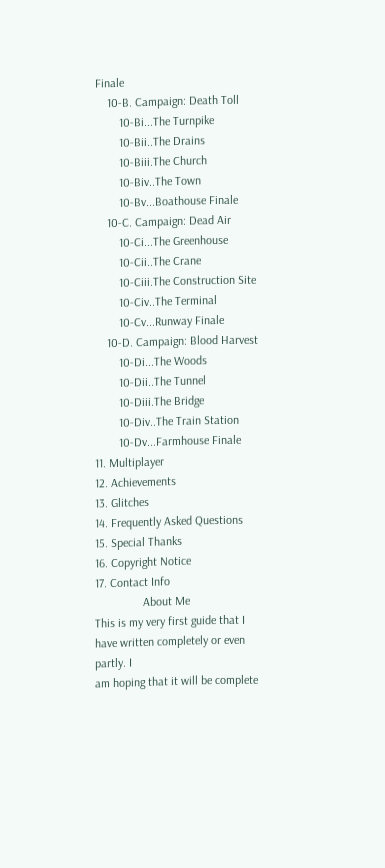Finale
    10-B. Campaign: Death Toll
        10-Bi...The Turnpike
        10-Bii..The Drains
        10-Biii.The Church
        10-Biv..The Town
        10-Bv...Boathouse Finale
    10-C. Campaign: Dead Air
        10-Ci...The Greenhouse
        10-Cii..The Crane
        10-Ciii.The Construction Site
        10-Civ..The Terminal
        10-Cv...Runway Finale
    10-D. Campaign: Blood Harvest
        10-Di...The Woods
        10-Dii..The Tunnel
        10-Diii.The Bridge
        10-Div..The Train Station
        10-Dv...Farmhouse Finale
11. Multiplayer
12. Achievements
13. Glitches
14. Frequently Asked Questions
15. Special Thanks
16. Copyright Notice
17. Contact Info
                About Me
This is my very first guide that I have written completely or even partly. I
am hoping that it will be complete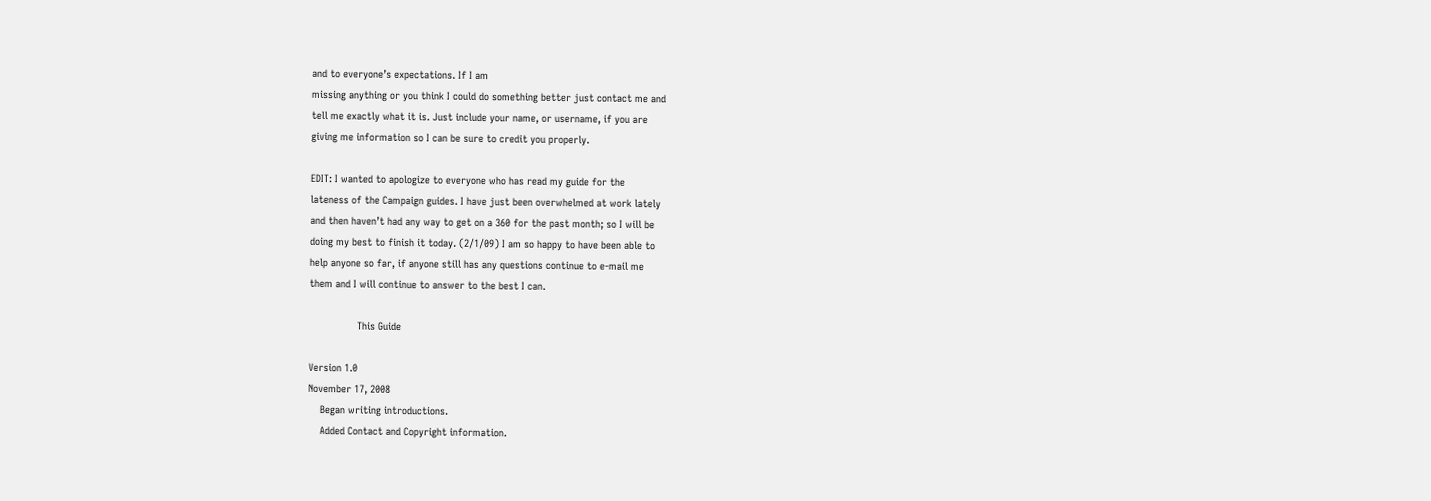and to everyone’s expectations. If I am
missing anything or you think I could do something better just contact me and
tell me exactly what it is. Just include your name, or username, if you are
giving me information so I can be sure to credit you properly.

EDIT: I wanted to apologize to everyone who has read my guide for the
lateness of the Campaign guides. I have just been overwhelmed at work lately
and then haven’t had any way to get on a 360 for the past month; so I will be
doing my best to finish it today. (2/1/09) I am so happy to have been able to
help anyone so far, if anyone still has any questions continue to e-mail me
them and I will continue to answer to the best I can.

                This Guide

Version 1.0
November 17, 2008
    Began writing introductions.
    Added Contact and Copyright information.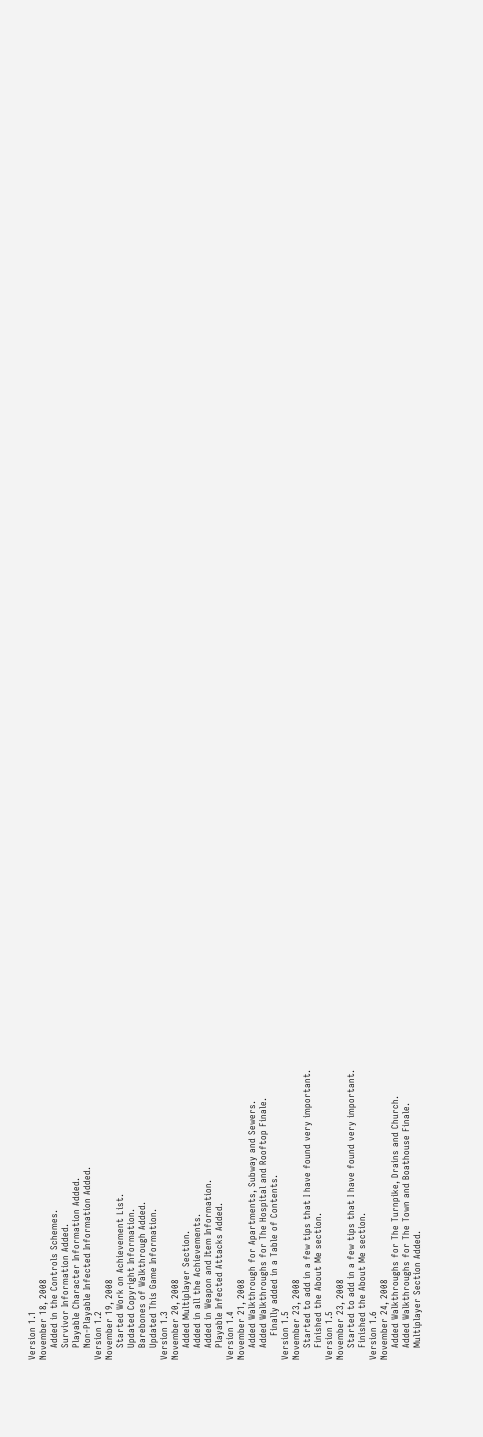Version 1.1
November 18, 2008
    Added in the Controls Schemes.
    Survivor Information Added.
    Playable Character Information Added.
    Non-Playable Infected Information Added.
Version 1.2
November 19, 2008
    Started Work on Achievement List.
    Updated Copyright Information.
    Barebones of Walkthrough Added.
    Updated This Game Information.
Version 1.3
November 20, 2008
    Added Multiplayer Section.
    Added in all the Achievements.
    Added in Weapon and Item Information.
    Playable Infected Attacks Added.
Version 1.4
November 21, 2008
    Added Walkthrough for Apartments, Subway and Sewers.
    Added Walkthroughs for The Hospital and Rooftop Finale.
        Finally added in a Table of Contents.
Version 1.5
November 23, 2008
    Started to add in a few tips that I have found very important.
    Finished the About Me section.
Version 1.5
November 23, 2008
    Started to add in a few tips that I have found very important.
    Finished the About Me section.
Version 1.6
November 24, 2008
    Added Walkthroughs for The Turnpike, Drains and Church.
    Added Walkthroughs for The Town and Boathouse Finale.
    Multiplayer Section Added.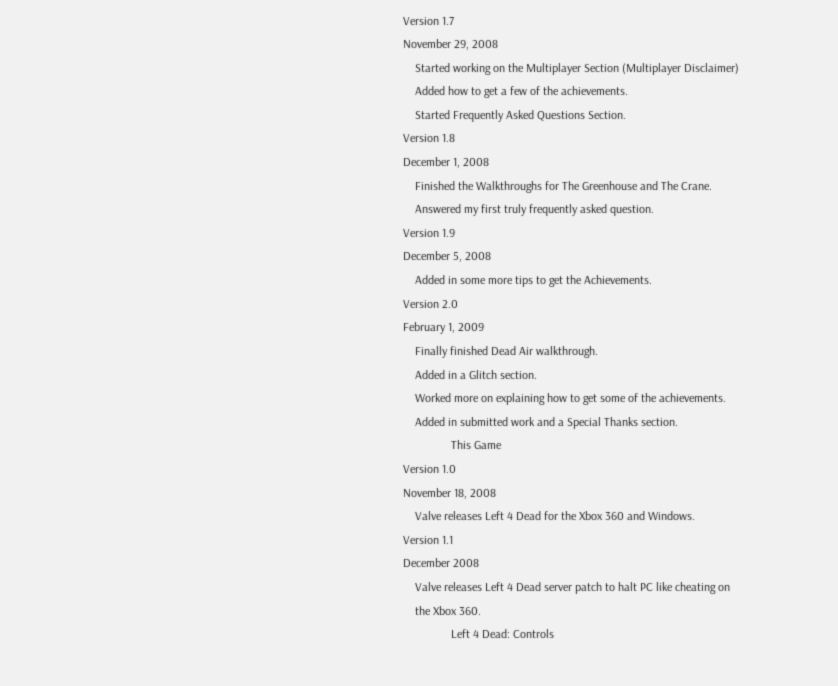Version 1.7
November 29, 2008
    Started working on the Multiplayer Section (Multiplayer Disclaimer)
    Added how to get a few of the achievements.
    Started Frequently Asked Questions Section.
Version 1.8
December 1, 2008
    Finished the Walkthroughs for The Greenhouse and The Crane.
    Answered my first truly frequently asked question.
Version 1.9
December 5, 2008
    Added in some more tips to get the Achievements.
Version 2.0
February 1, 2009
    Finally finished Dead Air walkthrough.
    Added in a Glitch section.
    Worked more on explaining how to get some of the achievements.
    Added in submitted work and a Special Thanks section.
                This Game
Version 1.0
November 18, 2008
    Valve releases Left 4 Dead for the Xbox 360 and Windows.
Version 1.1
December 2008
    Valve releases Left 4 Dead server patch to halt PC like cheating on
    the Xbox 360.
                Left 4 Dead: Controls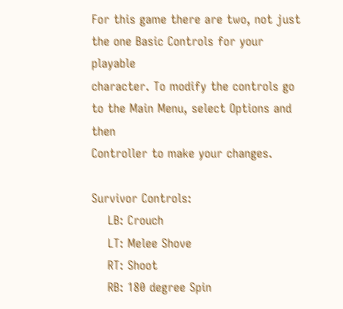For this game there are two, not just the one Basic Controls for your playable
character. To modify the controls go to the Main Menu, select Options and then
Controller to make your changes.

Survivor Controls:
    LB: Crouch
    LT: Melee Shove
    RT: Shoot
    RB: 180 degree Spin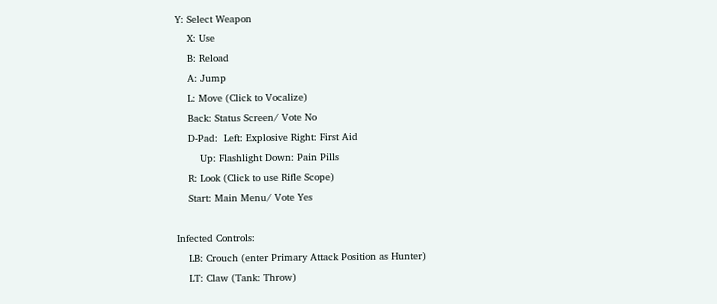Y: Select Weapon
    X: Use
    B: Reload
    A: Jump
    L: Move (Click to Vocalize)
    Back: Status Screen/ Vote No
    D-Pad:  Left: Explosive Right: First Aid
        Up: Flashlight Down: Pain Pills
    R: Look (Click to use Rifle Scope)
    Start: Main Menu/ Vote Yes

Infected Controls:
    LB: Crouch (enter Primary Attack Position as Hunter)
    LT: Claw (Tank: Throw)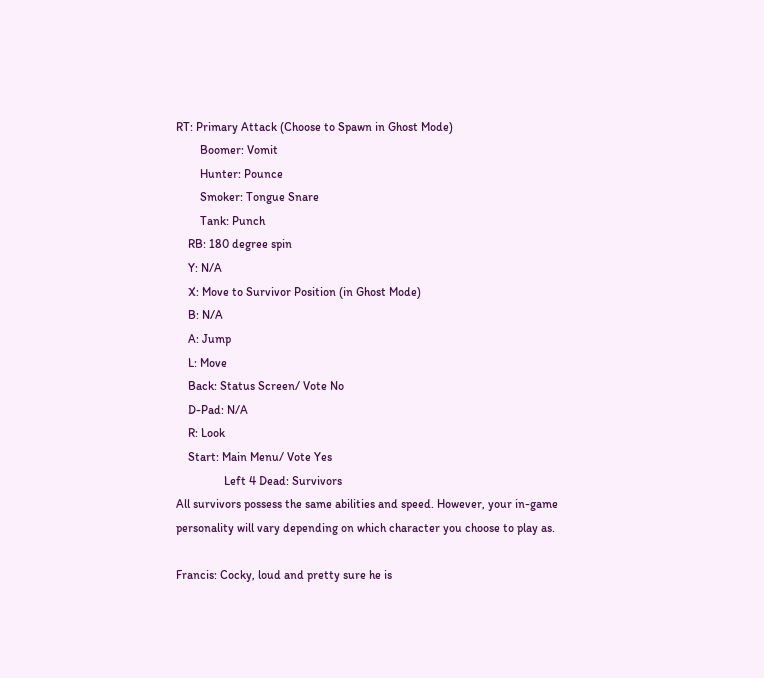RT: Primary Attack (Choose to Spawn in Ghost Mode)
        Boomer: Vomit
        Hunter: Pounce
        Smoker: Tongue Snare
        Tank: Punch
    RB: 180 degree spin
    Y: N/A
    X: Move to Survivor Position (in Ghost Mode)
    B: N/A
    A: Jump
    L: Move
    Back: Status Screen/ Vote No
    D-Pad: N/A
    R: Look
    Start: Main Menu/ Vote Yes
                Left 4 Dead: Survivors
All survivors possess the same abilities and speed. However, your in-game
personality will vary depending on which character you choose to play as.

Francis: Cocky, loud and pretty sure he is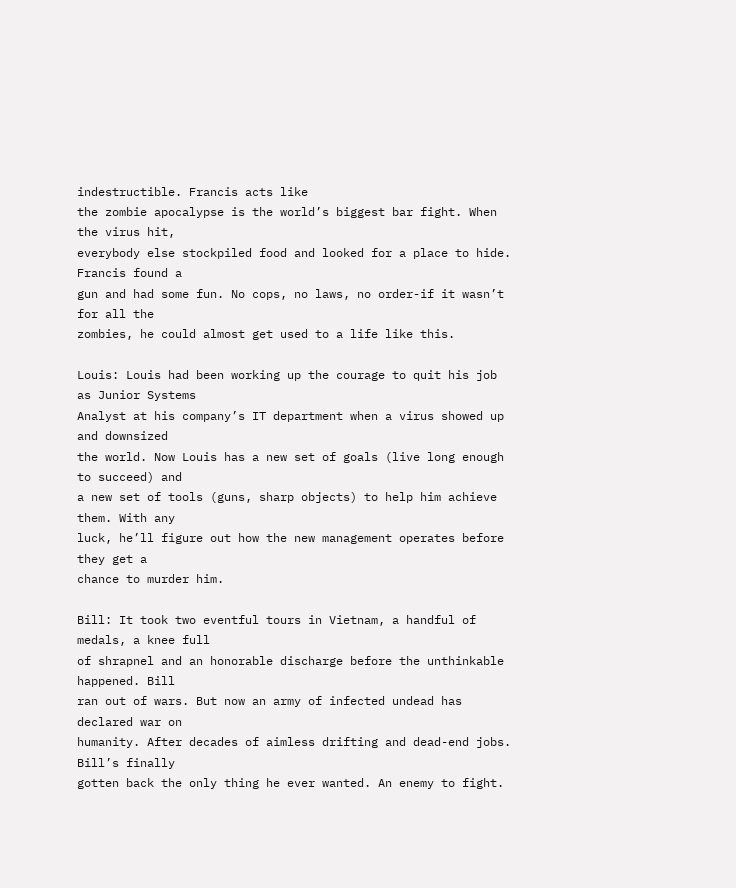indestructible. Francis acts like
the zombie apocalypse is the world’s biggest bar fight. When the virus hit,
everybody else stockpiled food and looked for a place to hide. Francis found a
gun and had some fun. No cops, no laws, no order-if it wasn’t for all the
zombies, he could almost get used to a life like this.

Louis: Louis had been working up the courage to quit his job as Junior Systems
Analyst at his company’s IT department when a virus showed up and downsized
the world. Now Louis has a new set of goals (live long enough to succeed) and
a new set of tools (guns, sharp objects) to help him achieve them. With any
luck, he’ll figure out how the new management operates before they get a
chance to murder him.

Bill: It took two eventful tours in Vietnam, a handful of medals, a knee full
of shrapnel and an honorable discharge before the unthinkable happened. Bill
ran out of wars. But now an army of infected undead has declared war on
humanity. After decades of aimless drifting and dead-end jobs. Bill’s finally
gotten back the only thing he ever wanted. An enemy to fight.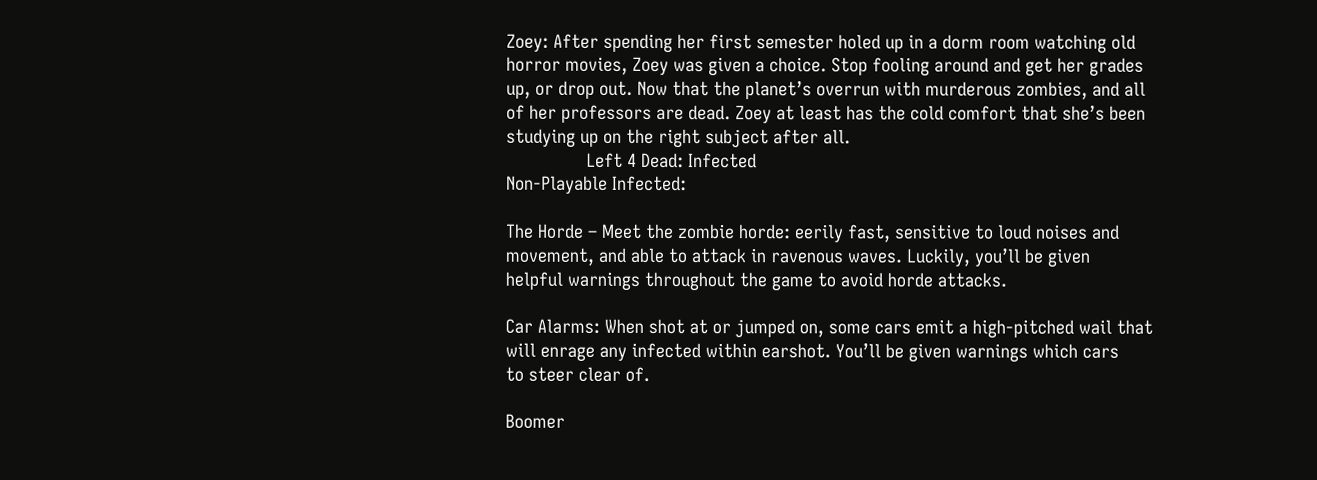Zoey: After spending her first semester holed up in a dorm room watching old
horror movies, Zoey was given a choice. Stop fooling around and get her grades
up, or drop out. Now that the planet’s overrun with murderous zombies, and all
of her professors are dead. Zoey at least has the cold comfort that she’s been
studying up on the right subject after all.
                Left 4 Dead: Infected
Non-Playable Infected:

The Horde – Meet the zombie horde: eerily fast, sensitive to loud noises and
movement, and able to attack in ravenous waves. Luckily, you’ll be given
helpful warnings throughout the game to avoid horde attacks.

Car Alarms: When shot at or jumped on, some cars emit a high-pitched wail that
will enrage any infected within earshot. You’ll be given warnings which cars
to steer clear of.

Boomer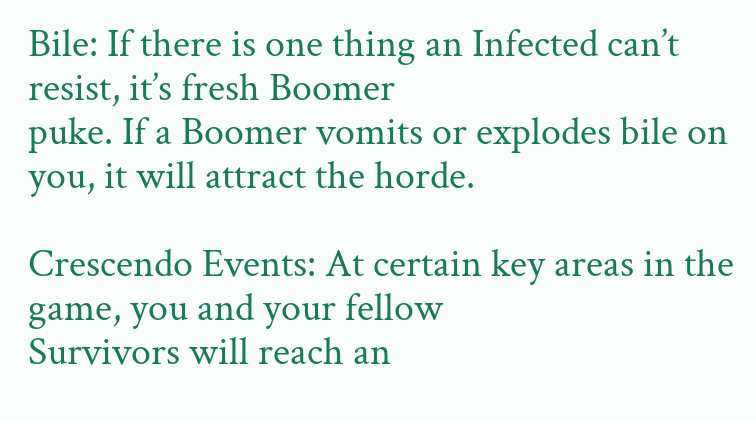Bile: If there is one thing an Infected can’t resist, it’s fresh Boomer
puke. If a Boomer vomits or explodes bile on you, it will attract the horde.

Crescendo Events: At certain key areas in the game, you and your fellow
Survivors will reach an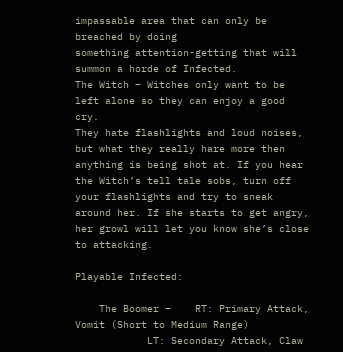impassable area that can only be breached by doing
something attention-getting that will summon a horde of Infected.
The Witch – Witches only want to be left alone so they can enjoy a good cry.
They hate flashlights and loud noises, but what they really hare more then
anything is being shot at. If you hear the Witch’s tell tale sobs, turn off
your flashlights and try to sneak around her. If she starts to get angry,
her growl will let you know she’s close to attacking.

Playable Infected:

    The Boomer –    RT: Primary Attack, Vomit (Short to Medium Range)
            LT: Secondary Attack, Claw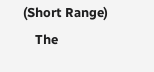(Short Range)
    The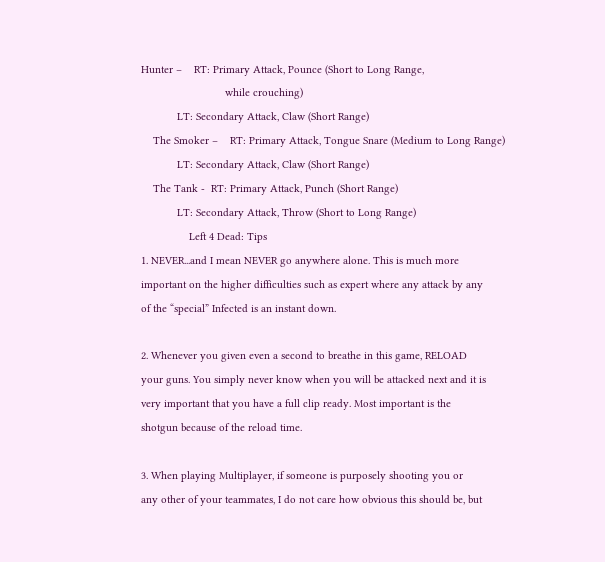Hunter –    RT: Primary Attack, Pounce (Short to Long Range,
                            while crouching)
            LT: Secondary Attack, Claw (Short Range)
    The Smoker –    RT: Primary Attack, Tongue Snare (Medium to Long Range)
            LT: Secondary Attack, Claw (Short Range)
    The Tank -  RT: Primary Attack, Punch (Short Range)
            LT: Secondary Attack, Throw (Short to Long Range)
                Left 4 Dead: Tips
1. NEVER...and I mean NEVER go anywhere alone. This is much more
important on the higher difficulties such as expert where any attack by any
of the “special” Infected is an instant down.

2. Whenever you given even a second to breathe in this game, RELOAD
your guns. You simply never know when you will be attacked next and it is
very important that you have a full clip ready. Most important is the
shotgun because of the reload time.

3. When playing Multiplayer, if someone is purposely shooting you or
any other of your teammates, I do not care how obvious this should be, but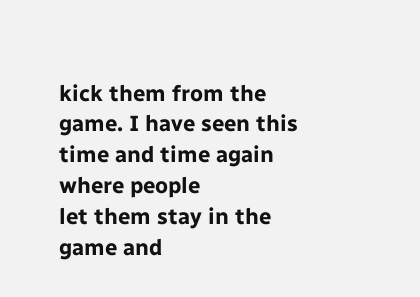kick them from the game. I have seen this time and time again where people
let them stay in the game and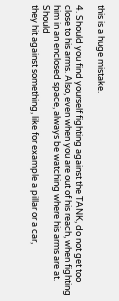this is a huge mistake.

4. Should you find yourself fighting against the TANK, do not get too
close to his arms. Also, even when you are out of his reach, when fighting
him in an enclosed space, always be watching where his arms are at. Should
they hit against something, like for example a pillar or a car,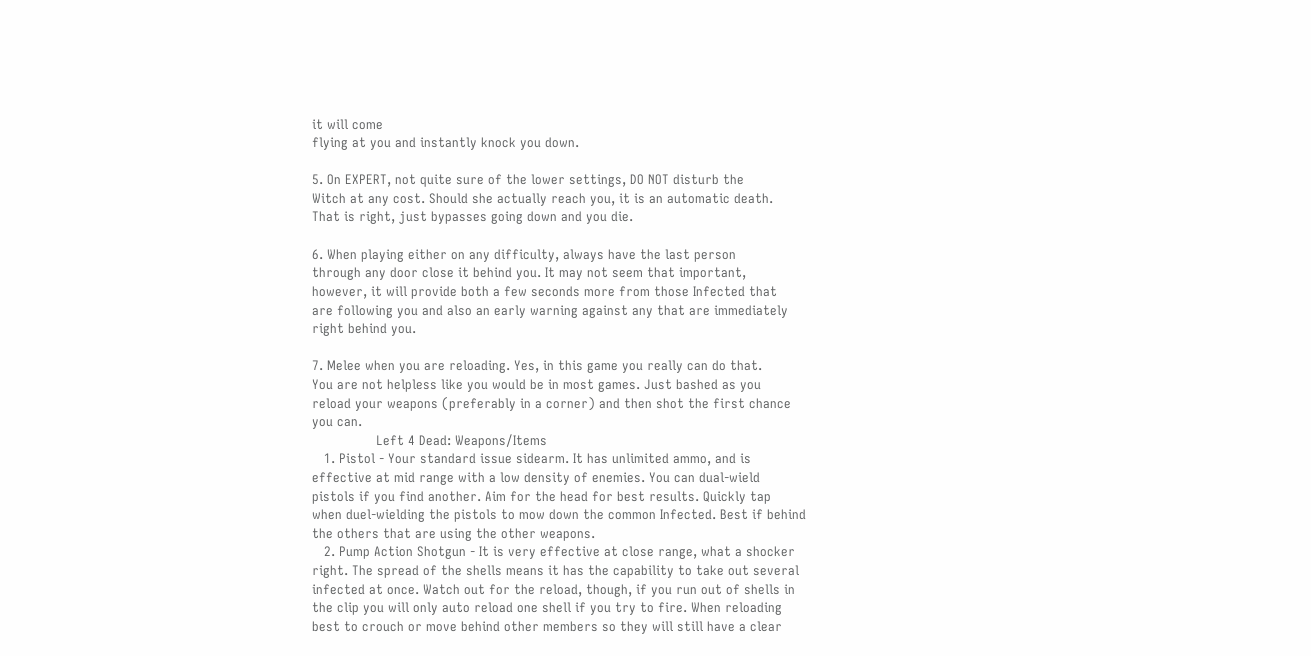it will come
flying at you and instantly knock you down.

5. On EXPERT, not quite sure of the lower settings, DO NOT disturb the
Witch at any cost. Should she actually reach you, it is an automatic death.
That is right, just bypasses going down and you die.

6. When playing either on any difficulty, always have the last person
through any door close it behind you. It may not seem that important,
however, it will provide both a few seconds more from those Infected that
are following you and also an early warning against any that are immediately
right behind you.

7. Melee when you are reloading. Yes, in this game you really can do that.
You are not helpless like you would be in most games. Just bashed as you
reload your weapons (preferably in a corner) and then shot the first chance
you can.
                Left 4 Dead: Weapons/Items
   1. Pistol - Your standard issue sidearm. It has unlimited ammo, and is
effective at mid range with a low density of enemies. You can dual-wield
pistols if you find another. Aim for the head for best results. Quickly tap
when duel-wielding the pistols to mow down the common Infected. Best if behind
the others that are using the other weapons.
   2. Pump Action Shotgun - It is very effective at close range, what a shocker
right. The spread of the shells means it has the capability to take out several
infected at once. Watch out for the reload, though, if you run out of shells in
the clip you will only auto reload one shell if you try to fire. When reloading
best to crouch or move behind other members so they will still have a clear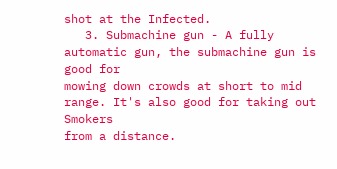shot at the Infected.
   3. Submachine gun - A fully automatic gun, the submachine gun is good for
mowing down crowds at short to mid range. It's also good for taking out Smokers
from a distance.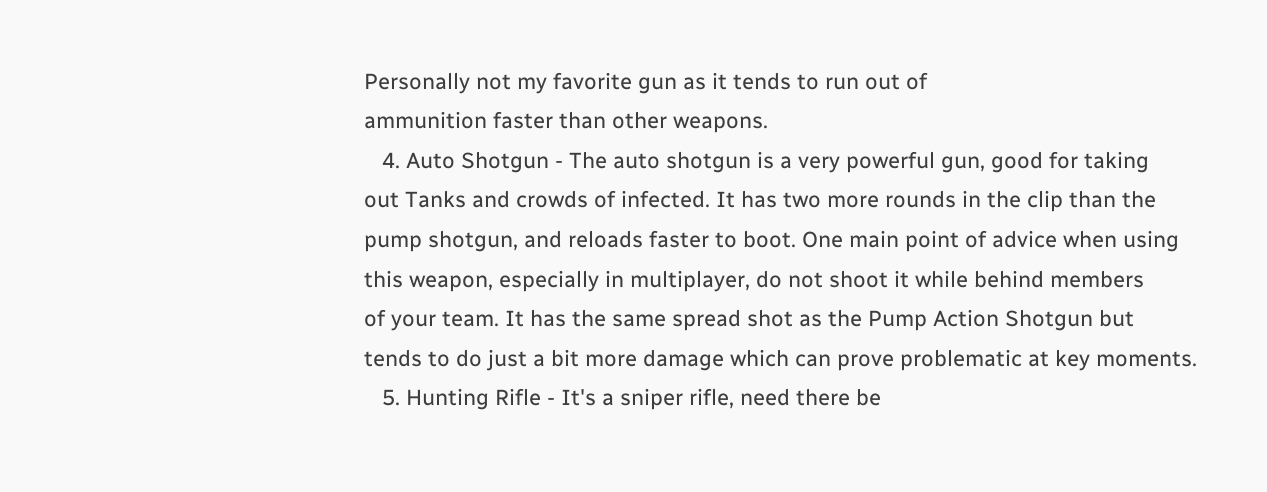Personally not my favorite gun as it tends to run out of
ammunition faster than other weapons.
   4. Auto Shotgun - The auto shotgun is a very powerful gun, good for taking
out Tanks and crowds of infected. It has two more rounds in the clip than the
pump shotgun, and reloads faster to boot. One main point of advice when using
this weapon, especially in multiplayer, do not shoot it while behind members
of your team. It has the same spread shot as the Pump Action Shotgun but
tends to do just a bit more damage which can prove problematic at key moments.
   5. Hunting Rifle - It's a sniper rifle, need there be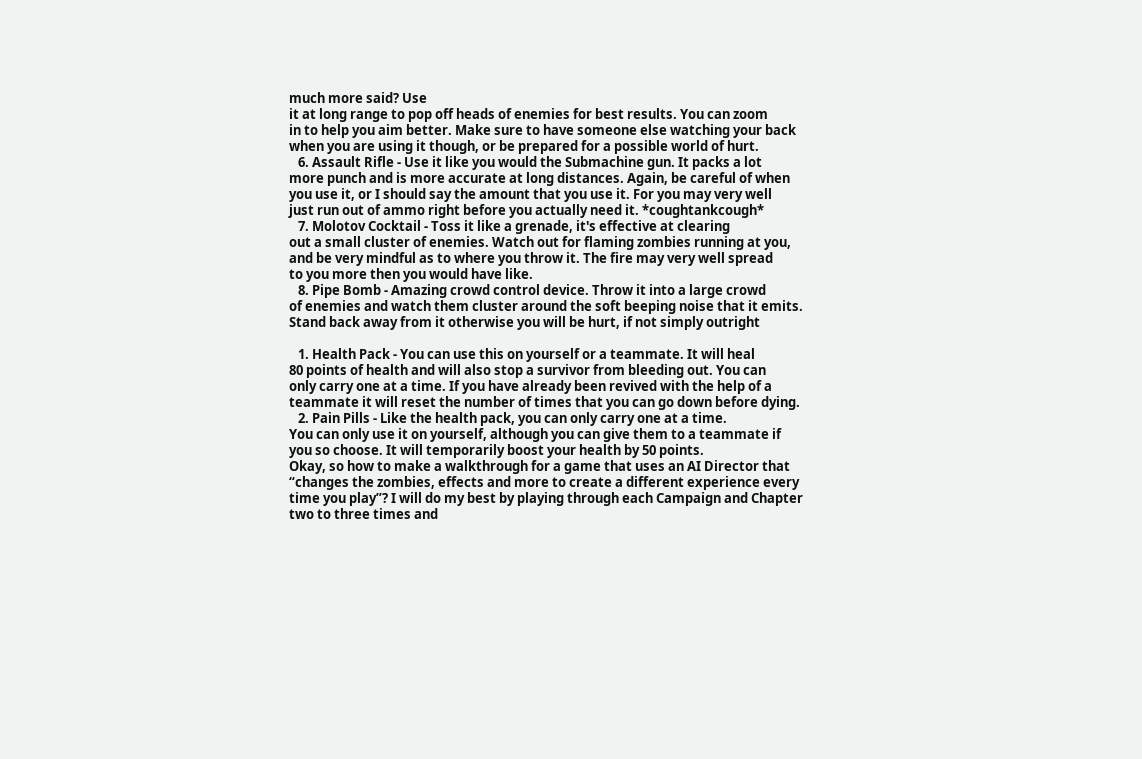much more said? Use
it at long range to pop off heads of enemies for best results. You can zoom
in to help you aim better. Make sure to have someone else watching your back
when you are using it though, or be prepared for a possible world of hurt.
   6. Assault Rifle - Use it like you would the Submachine gun. It packs a lot
more punch and is more accurate at long distances. Again, be careful of when
you use it, or I should say the amount that you use it. For you may very well
just run out of ammo right before you actually need it. *coughtankcough*
   7. Molotov Cocktail - Toss it like a grenade, it's effective at clearing
out a small cluster of enemies. Watch out for flaming zombies running at you,
and be very mindful as to where you throw it. The fire may very well spread
to you more then you would have like.
   8. Pipe Bomb - Amazing crowd control device. Throw it into a large crowd
of enemies and watch them cluster around the soft beeping noise that it emits.
Stand back away from it otherwise you will be hurt, if not simply outright

   1. Health Pack - You can use this on yourself or a teammate. It will heal
80 points of health and will also stop a survivor from bleeding out. You can
only carry one at a time. If you have already been revived with the help of a
teammate it will reset the number of times that you can go down before dying.
   2. Pain Pills - Like the health pack, you can only carry one at a time.
You can only use it on yourself, although you can give them to a teammate if
you so choose. It will temporarily boost your health by 50 points.
Okay, so how to make a walkthrough for a game that uses an AI Director that
“changes the zombies, effects and more to create a different experience every
time you play”? I will do my best by playing through each Campaign and Chapter
two to three times and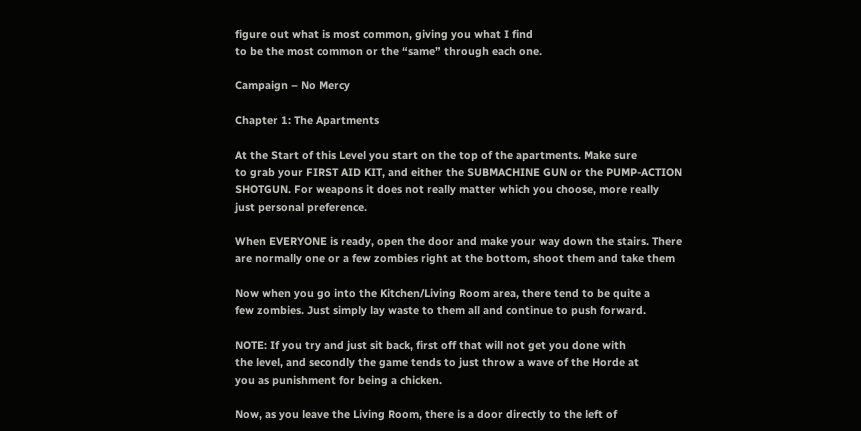figure out what is most common, giving you what I find
to be the most common or the “same” through each one.

Campaign – No Mercy

Chapter 1: The Apartments

At the Start of this Level you start on the top of the apartments. Make sure
to grab your FIRST AID KIT, and either the SUBMACHINE GUN or the PUMP-ACTION
SHOTGUN. For weapons it does not really matter which you choose, more really
just personal preference.

When EVERYONE is ready, open the door and make your way down the stairs. There
are normally one or a few zombies right at the bottom, shoot them and take them

Now when you go into the Kitchen/Living Room area, there tend to be quite a
few zombies. Just simply lay waste to them all and continue to push forward.

NOTE: If you try and just sit back, first off that will not get you done with
the level, and secondly the game tends to just throw a wave of the Horde at
you as punishment for being a chicken.

Now, as you leave the Living Room, there is a door directly to the left of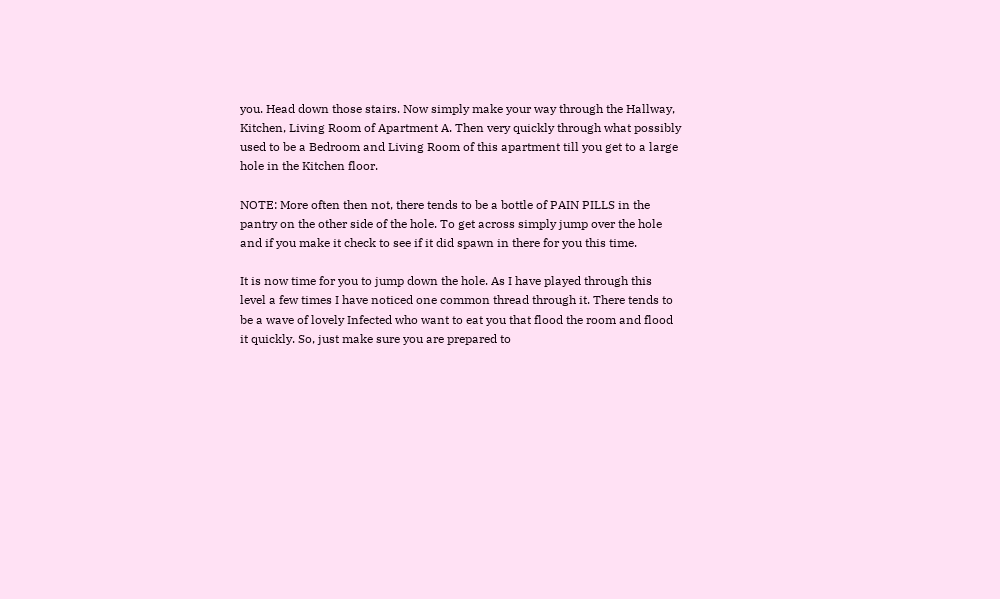you. Head down those stairs. Now simply make your way through the Hallway,
Kitchen, Living Room of Apartment A. Then very quickly through what possibly
used to be a Bedroom and Living Room of this apartment till you get to a large
hole in the Kitchen floor.

NOTE: More often then not, there tends to be a bottle of PAIN PILLS in the
pantry on the other side of the hole. To get across simply jump over the hole
and if you make it check to see if it did spawn in there for you this time.

It is now time for you to jump down the hole. As I have played through this
level a few times I have noticed one common thread through it. There tends to
be a wave of lovely Infected who want to eat you that flood the room and flood
it quickly. So, just make sure you are prepared to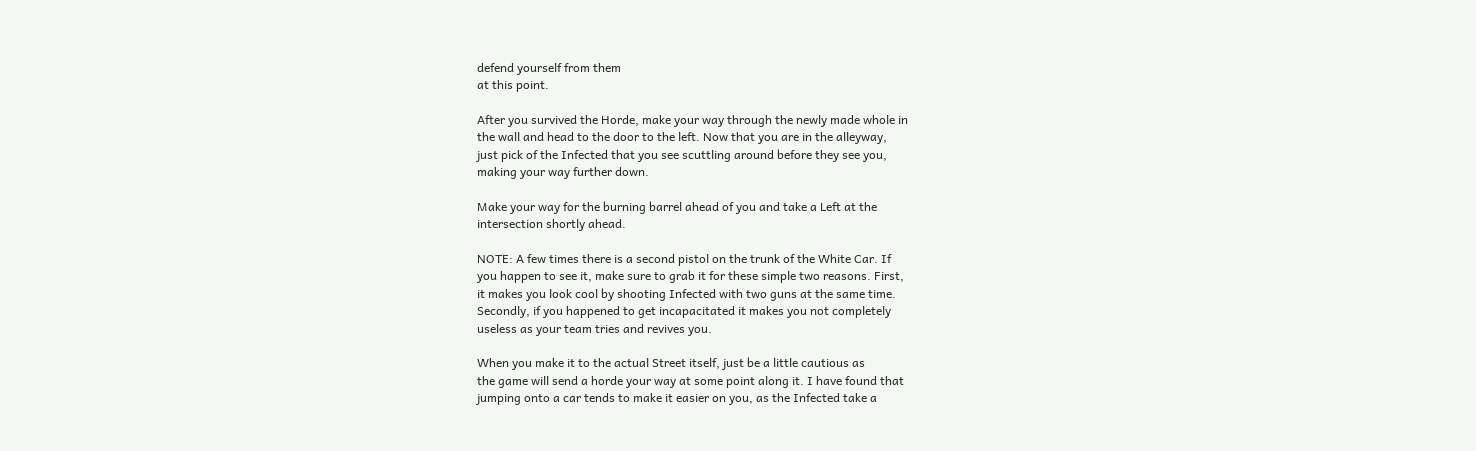defend yourself from them
at this point.

After you survived the Horde, make your way through the newly made whole in
the wall and head to the door to the left. Now that you are in the alleyway,
just pick of the Infected that you see scuttling around before they see you,
making your way further down.

Make your way for the burning barrel ahead of you and take a Left at the
intersection shortly ahead.

NOTE: A few times there is a second pistol on the trunk of the White Car. If
you happen to see it, make sure to grab it for these simple two reasons. First,
it makes you look cool by shooting Infected with two guns at the same time.
Secondly, if you happened to get incapacitated it makes you not completely
useless as your team tries and revives you.

When you make it to the actual Street itself, just be a little cautious as
the game will send a horde your way at some point along it. I have found that
jumping onto a car tends to make it easier on you, as the Infected take a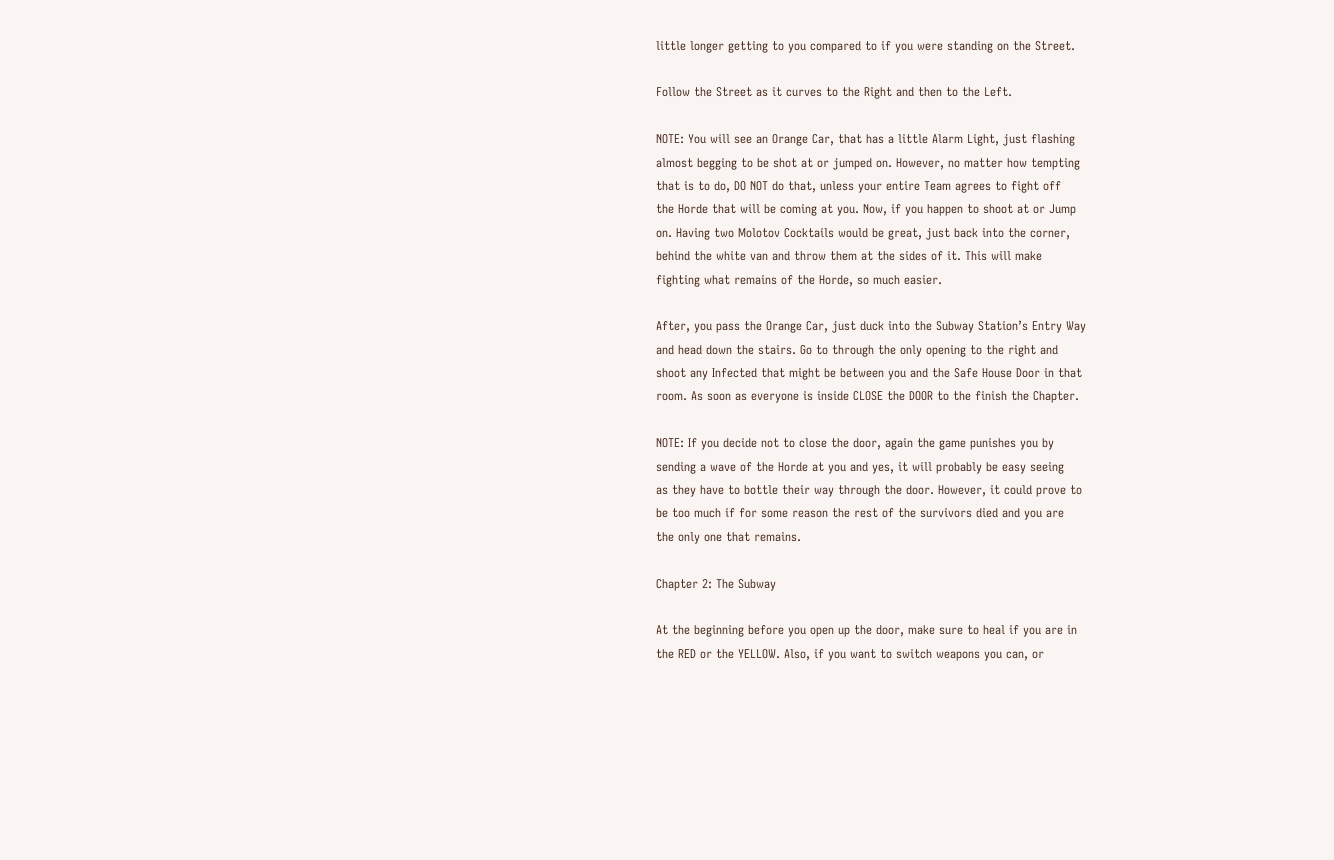little longer getting to you compared to if you were standing on the Street.

Follow the Street as it curves to the Right and then to the Left.

NOTE: You will see an Orange Car, that has a little Alarm Light, just flashing
almost begging to be shot at or jumped on. However, no matter how tempting
that is to do, DO NOT do that, unless your entire Team agrees to fight off
the Horde that will be coming at you. Now, if you happen to shoot at or Jump
on. Having two Molotov Cocktails would be great, just back into the corner,
behind the white van and throw them at the sides of it. This will make
fighting what remains of the Horde, so much easier.

After, you pass the Orange Car, just duck into the Subway Station’s Entry Way
and head down the stairs. Go to through the only opening to the right and
shoot any Infected that might be between you and the Safe House Door in that
room. As soon as everyone is inside CLOSE the DOOR to the finish the Chapter.

NOTE: If you decide not to close the door, again the game punishes you by
sending a wave of the Horde at you and yes, it will probably be easy seeing
as they have to bottle their way through the door. However, it could prove to
be too much if for some reason the rest of the survivors died and you are
the only one that remains.

Chapter 2: The Subway

At the beginning before you open up the door, make sure to heal if you are in
the RED or the YELLOW. Also, if you want to switch weapons you can, or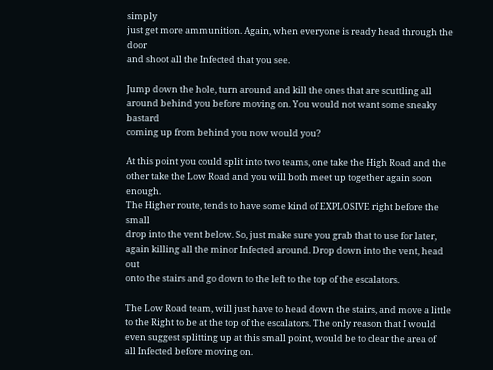simply
just get more ammunition. Again, when everyone is ready head through the door
and shoot all the Infected that you see.

Jump down the hole, turn around and kill the ones that are scuttling all
around behind you before moving on. You would not want some sneaky bastard
coming up from behind you now would you?

At this point you could split into two teams, one take the High Road and the
other take the Low Road and you will both meet up together again soon enough.
The Higher route, tends to have some kind of EXPLOSIVE right before the small
drop into the vent below. So, just make sure you grab that to use for later,
again killing all the minor Infected around. Drop down into the vent, head out
onto the stairs and go down to the left to the top of the escalators.

The Low Road team, will just have to head down the stairs, and move a little
to the Right to be at the top of the escalators. The only reason that I would
even suggest splitting up at this small point, would be to clear the area of
all Infected before moving on.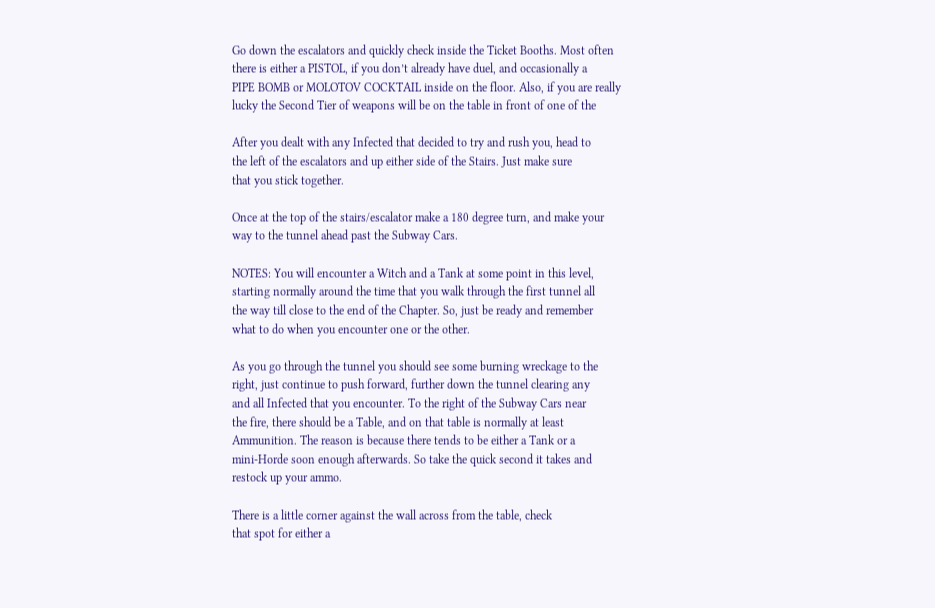Go down the escalators and quickly check inside the Ticket Booths. Most often
there is either a PISTOL, if you don’t already have duel, and occasionally a
PIPE BOMB or MOLOTOV COCKTAIL inside on the floor. Also, if you are really
lucky the Second Tier of weapons will be on the table in front of one of the

After you dealt with any Infected that decided to try and rush you, head to
the left of the escalators and up either side of the Stairs. Just make sure
that you stick together.

Once at the top of the stairs/escalator make a 180 degree turn, and make your
way to the tunnel ahead past the Subway Cars.

NOTES: You will encounter a Witch and a Tank at some point in this level,
starting normally around the time that you walk through the first tunnel all
the way till close to the end of the Chapter. So, just be ready and remember
what to do when you encounter one or the other.

As you go through the tunnel you should see some burning wreckage to the
right, just continue to push forward, further down the tunnel clearing any
and all Infected that you encounter. To the right of the Subway Cars near
the fire, there should be a Table, and on that table is normally at least
Ammunition. The reason is because there tends to be either a Tank or a
mini-Horde soon enough afterwards. So take the quick second it takes and
restock up your ammo.

There is a little corner against the wall across from the table, check
that spot for either a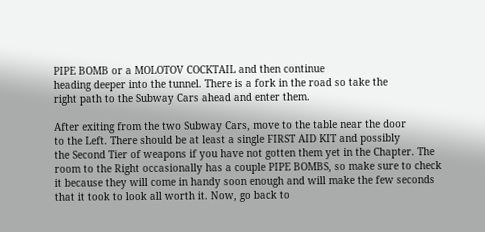PIPE BOMB or a MOLOTOV COCKTAIL and then continue
heading deeper into the tunnel. There is a fork in the road so take the
right path to the Subway Cars ahead and enter them.

After exiting from the two Subway Cars, move to the table near the door
to the Left. There should be at least a single FIRST AID KIT and possibly
the Second Tier of weapons if you have not gotten them yet in the Chapter. The
room to the Right occasionally has a couple PIPE BOMBS, so make sure to check
it because they will come in handy soon enough and will make the few seconds
that it took to look all worth it. Now, go back to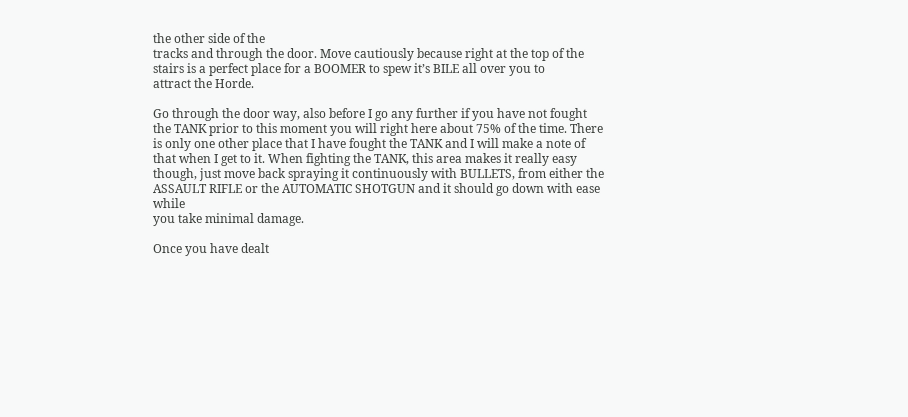the other side of the
tracks and through the door. Move cautiously because right at the top of the
stairs is a perfect place for a BOOMER to spew it’s BILE all over you to
attract the Horde.

Go through the door way, also before I go any further if you have not fought
the TANK prior to this moment you will right here about 75% of the time. There
is only one other place that I have fought the TANK and I will make a note of
that when I get to it. When fighting the TANK, this area makes it really easy
though, just move back spraying it continuously with BULLETS, from either the
ASSAULT RIFLE or the AUTOMATIC SHOTGUN and it should go down with ease while
you take minimal damage.

Once you have dealt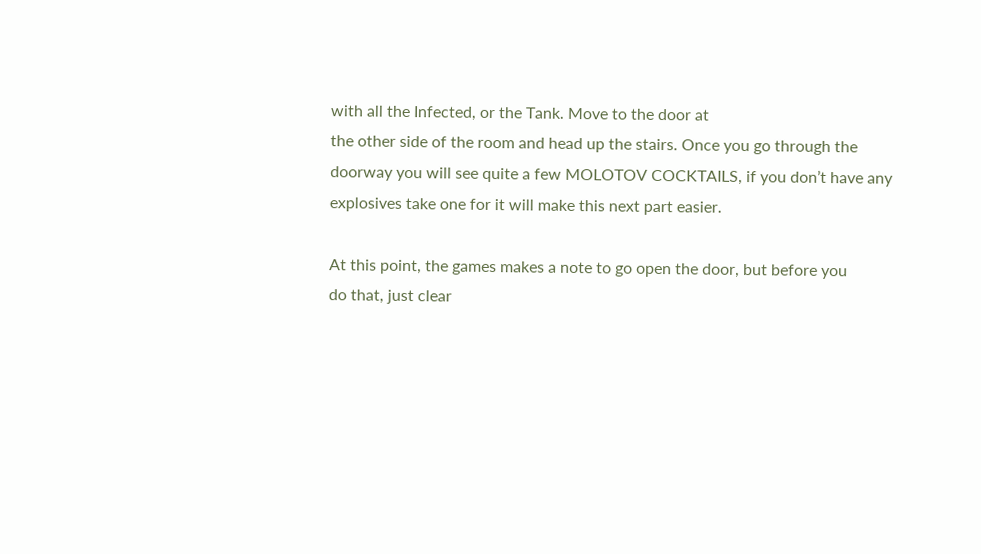with all the Infected, or the Tank. Move to the door at
the other side of the room and head up the stairs. Once you go through the
doorway you will see quite a few MOLOTOV COCKTAILS, if you don’t have any
explosives take one for it will make this next part easier.

At this point, the games makes a note to go open the door, but before you
do that, just clear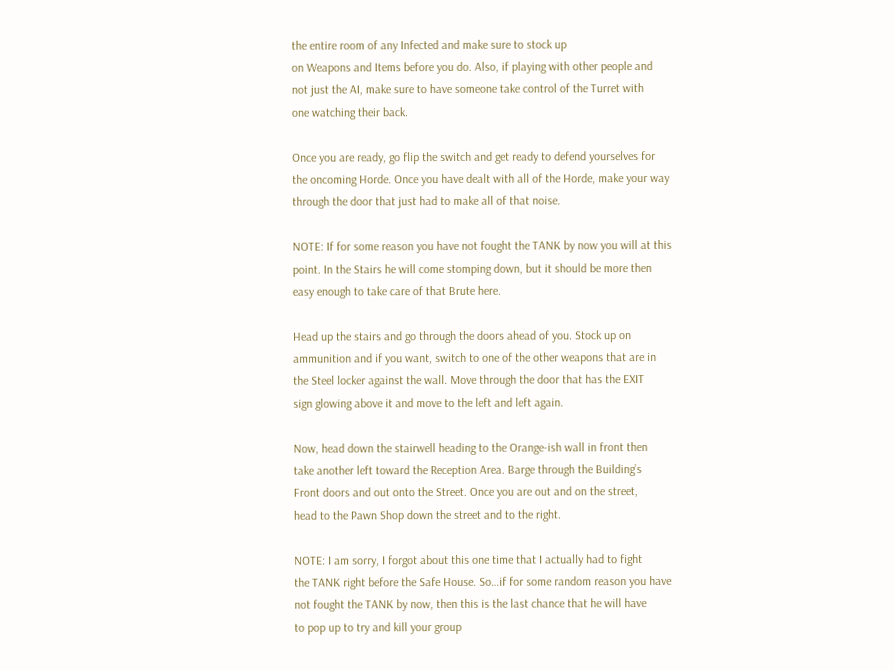the entire room of any Infected and make sure to stock up
on Weapons and Items before you do. Also, if playing with other people and
not just the AI, make sure to have someone take control of the Turret with
one watching their back.

Once you are ready, go flip the switch and get ready to defend yourselves for
the oncoming Horde. Once you have dealt with all of the Horde, make your way
through the door that just had to make all of that noise.

NOTE: If for some reason you have not fought the TANK by now you will at this
point. In the Stairs he will come stomping down, but it should be more then
easy enough to take care of that Brute here.

Head up the stairs and go through the doors ahead of you. Stock up on
ammunition and if you want, switch to one of the other weapons that are in
the Steel locker against the wall. Move through the door that has the EXIT
sign glowing above it and move to the left and left again.

Now, head down the stairwell heading to the Orange-ish wall in front then
take another left toward the Reception Area. Barge through the Building’s
Front doors and out onto the Street. Once you are out and on the street,
head to the Pawn Shop down the street and to the right.

NOTE: I am sorry, I forgot about this one time that I actually had to fight
the TANK right before the Safe House. So…if for some random reason you have
not fought the TANK by now, then this is the last chance that he will have
to pop up to try and kill your group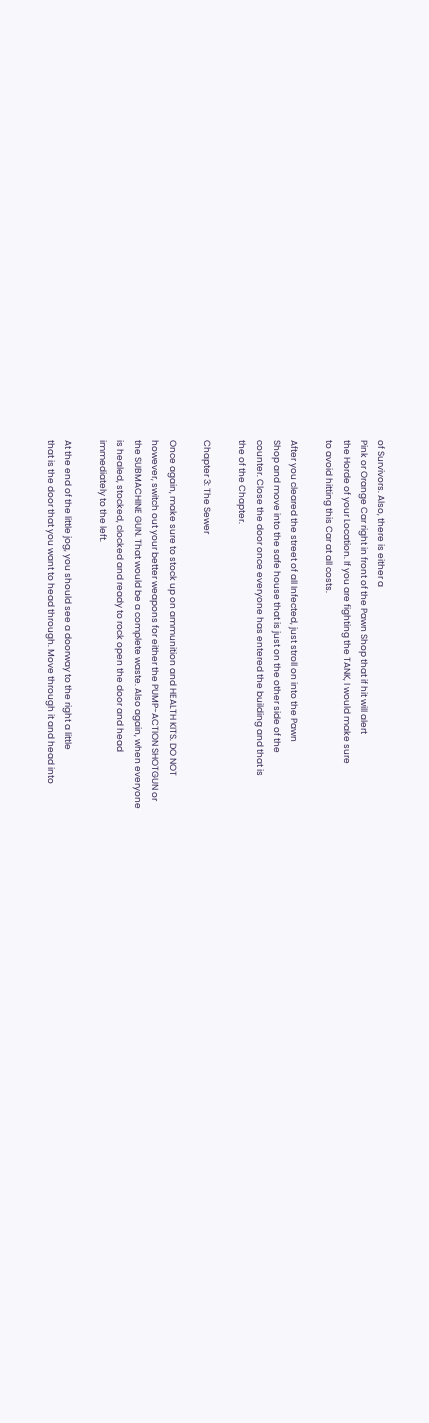of Survivors. Also, there is either a
Pink or Orange Car right in front of the Pawn Shop that if hit will alert
the Horde of your Location. If you are fighting the TANK, I would make sure
to avoid hitting this Car at all costs.

After you cleared the street of all Infected, just stroll on into the Pawn
Shop and move into the safe house that is just on the other side of the
counter. Close the door once everyone has entered the building and that is
the of the Chapter.

Chapter 3: The Sewer

Once again, make sure to stock up on ammunition and HEALTH KITS. DO NOT
however, switch out your better weapons for either the PUMP-ACTION SHOTGUN or
the SUBMACHINE GUN. That would be a complete waste. Also again, when everyone
is healed, stocked, clocked and ready to rock open the door and head
immediately to the left.

At the end of the little jog, you should see a doorway to the right a little
that is the door that you want to head through. Move through it and head into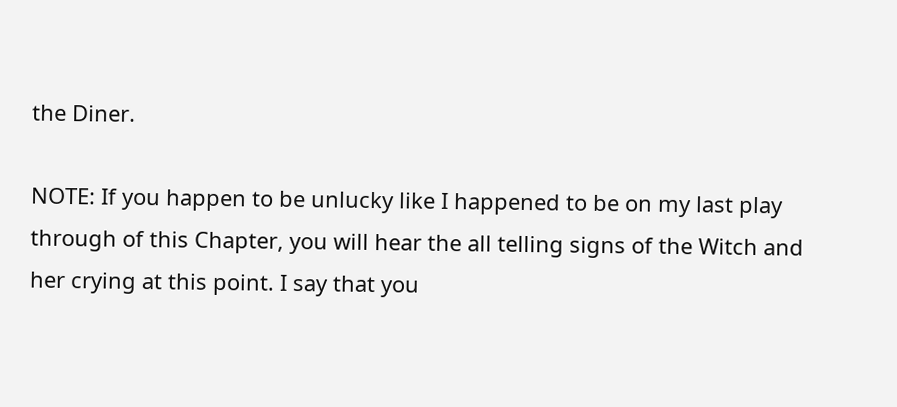the Diner.

NOTE: If you happen to be unlucky like I happened to be on my last play
through of this Chapter, you will hear the all telling signs of the Witch and
her crying at this point. I say that you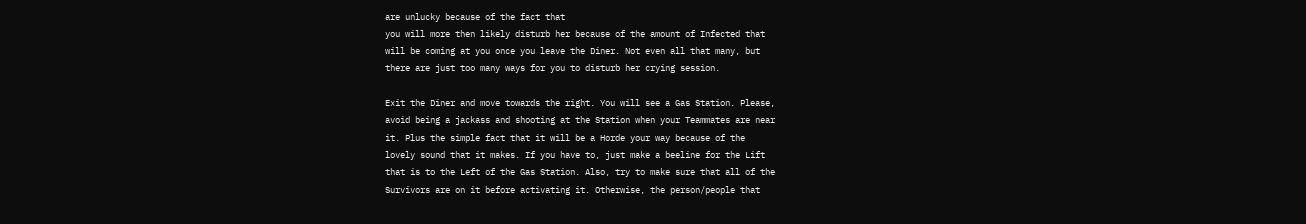are unlucky because of the fact that
you will more then likely disturb her because of the amount of Infected that
will be coming at you once you leave the Diner. Not even all that many, but
there are just too many ways for you to disturb her crying session.

Exit the Diner and move towards the right. You will see a Gas Station. Please,
avoid being a jackass and shooting at the Station when your Teammates are near
it. Plus the simple fact that it will be a Horde your way because of the
lovely sound that it makes. If you have to, just make a beeline for the Lift
that is to the Left of the Gas Station. Also, try to make sure that all of the
Survivors are on it before activating it. Otherwise, the person/people that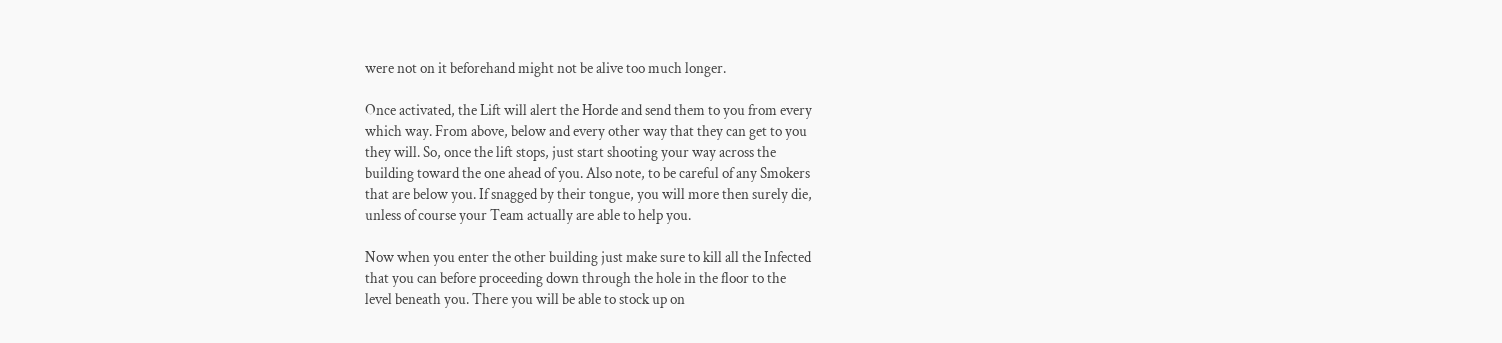were not on it beforehand might not be alive too much longer.

Once activated, the Lift will alert the Horde and send them to you from every
which way. From above, below and every other way that they can get to you
they will. So, once the lift stops, just start shooting your way across the
building toward the one ahead of you. Also note, to be careful of any Smokers
that are below you. If snagged by their tongue, you will more then surely die,
unless of course your Team actually are able to help you.

Now when you enter the other building just make sure to kill all the Infected
that you can before proceeding down through the hole in the floor to the
level beneath you. There you will be able to stock up on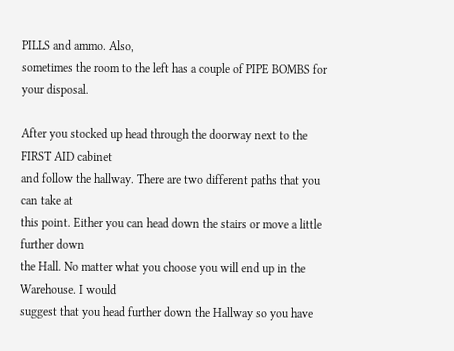PILLS and ammo. Also,
sometimes the room to the left has a couple of PIPE BOMBS for your disposal.

After you stocked up head through the doorway next to the FIRST AID cabinet
and follow the hallway. There are two different paths that you can take at
this point. Either you can head down the stairs or move a little further down
the Hall. No matter what you choose you will end up in the Warehouse. I would
suggest that you head further down the Hallway so you have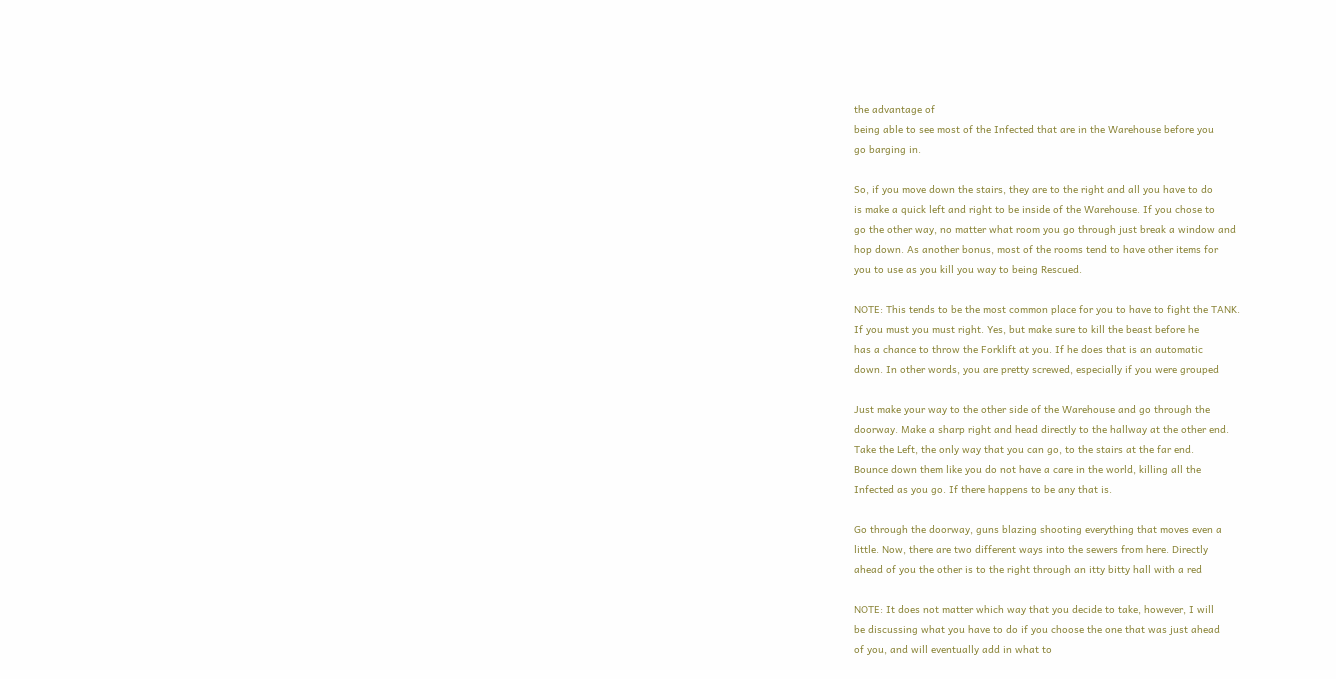the advantage of
being able to see most of the Infected that are in the Warehouse before you
go barging in.

So, if you move down the stairs, they are to the right and all you have to do
is make a quick left and right to be inside of the Warehouse. If you chose to
go the other way, no matter what room you go through just break a window and
hop down. As another bonus, most of the rooms tend to have other items for
you to use as you kill you way to being Rescued.

NOTE: This tends to be the most common place for you to have to fight the TANK.
If you must you must right. Yes, but make sure to kill the beast before he
has a chance to throw the Forklift at you. If he does that is an automatic
down. In other words, you are pretty screwed, especially if you were grouped

Just make your way to the other side of the Warehouse and go through the
doorway. Make a sharp right and head directly to the hallway at the other end.
Take the Left, the only way that you can go, to the stairs at the far end.
Bounce down them like you do not have a care in the world, killing all the
Infected as you go. If there happens to be any that is.

Go through the doorway, guns blazing shooting everything that moves even a
little. Now, there are two different ways into the sewers from here. Directly
ahead of you the other is to the right through an itty bitty hall with a red

NOTE: It does not matter which way that you decide to take, however, I will
be discussing what you have to do if you choose the one that was just ahead
of you, and will eventually add in what to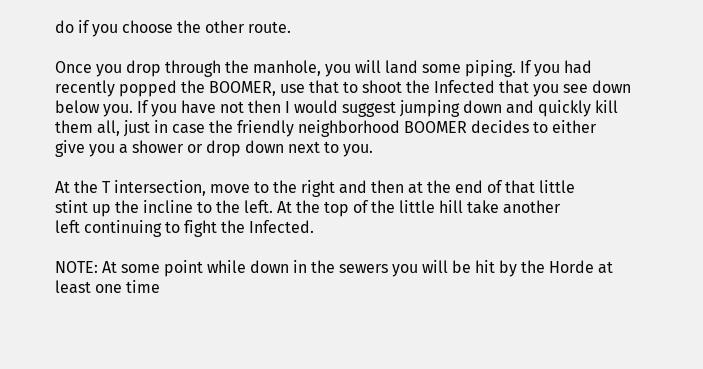do if you choose the other route.

Once you drop through the manhole, you will land some piping. If you had
recently popped the BOOMER, use that to shoot the Infected that you see down
below you. If you have not then I would suggest jumping down and quickly kill
them all, just in case the friendly neighborhood BOOMER decides to either
give you a shower or drop down next to you.

At the T intersection, move to the right and then at the end of that little
stint up the incline to the left. At the top of the little hill take another
left continuing to fight the Infected.

NOTE: At some point while down in the sewers you will be hit by the Horde at
least one time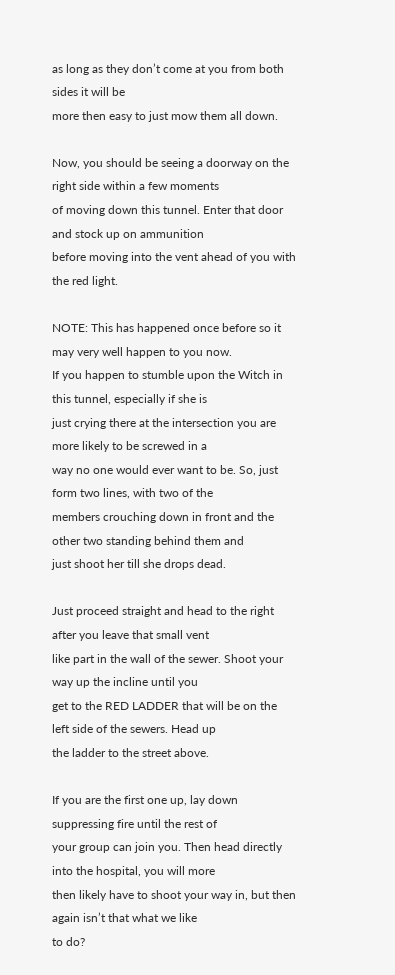as long as they don’t come at you from both sides it will be
more then easy to just mow them all down.

Now, you should be seeing a doorway on the right side within a few moments
of moving down this tunnel. Enter that door and stock up on ammunition
before moving into the vent ahead of you with the red light.

NOTE: This has happened once before so it may very well happen to you now.
If you happen to stumble upon the Witch in this tunnel, especially if she is
just crying there at the intersection you are more likely to be screwed in a
way no one would ever want to be. So, just form two lines, with two of the
members crouching down in front and the other two standing behind them and
just shoot her till she drops dead.

Just proceed straight and head to the right after you leave that small vent
like part in the wall of the sewer. Shoot your way up the incline until you
get to the RED LADDER that will be on the left side of the sewers. Head up
the ladder to the street above.

If you are the first one up, lay down suppressing fire until the rest of
your group can join you. Then head directly into the hospital, you will more
then likely have to shoot your way in, but then again isn’t that what we like
to do?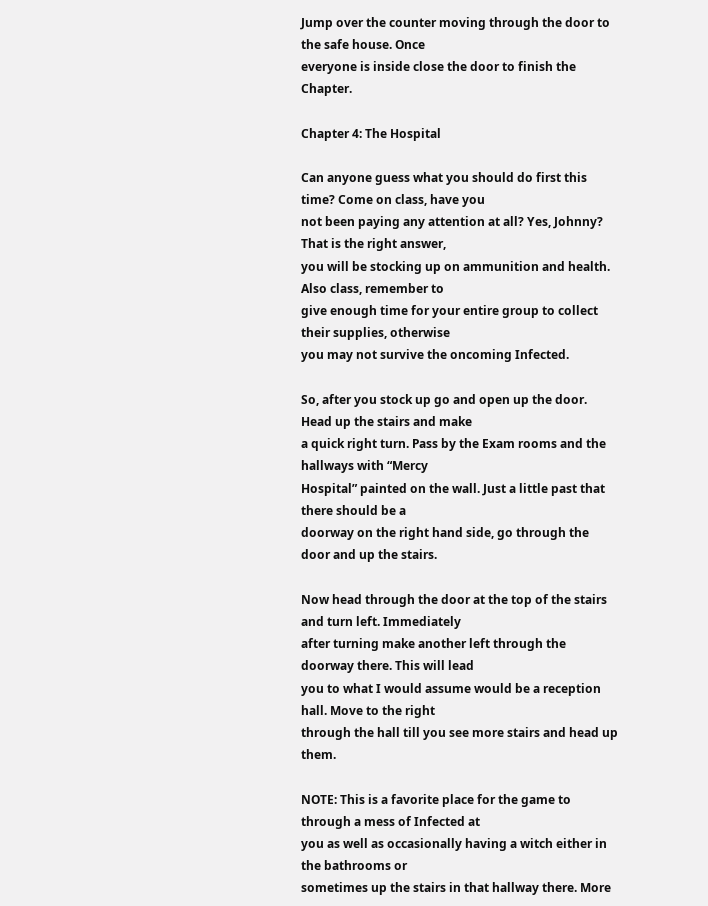Jump over the counter moving through the door to the safe house. Once
everyone is inside close the door to finish the Chapter.

Chapter 4: The Hospital

Can anyone guess what you should do first this time? Come on class, have you
not been paying any attention at all? Yes, Johnny? That is the right answer,
you will be stocking up on ammunition and health. Also class, remember to
give enough time for your entire group to collect their supplies, otherwise
you may not survive the oncoming Infected.

So, after you stock up go and open up the door. Head up the stairs and make
a quick right turn. Pass by the Exam rooms and the hallways with “Mercy
Hospital” painted on the wall. Just a little past that there should be a
doorway on the right hand side, go through the door and up the stairs.

Now head through the door at the top of the stairs and turn left. Immediately
after turning make another left through the doorway there. This will lead
you to what I would assume would be a reception hall. Move to the right
through the hall till you see more stairs and head up them.

NOTE: This is a favorite place for the game to through a mess of Infected at
you as well as occasionally having a witch either in the bathrooms or
sometimes up the stairs in that hallway there. More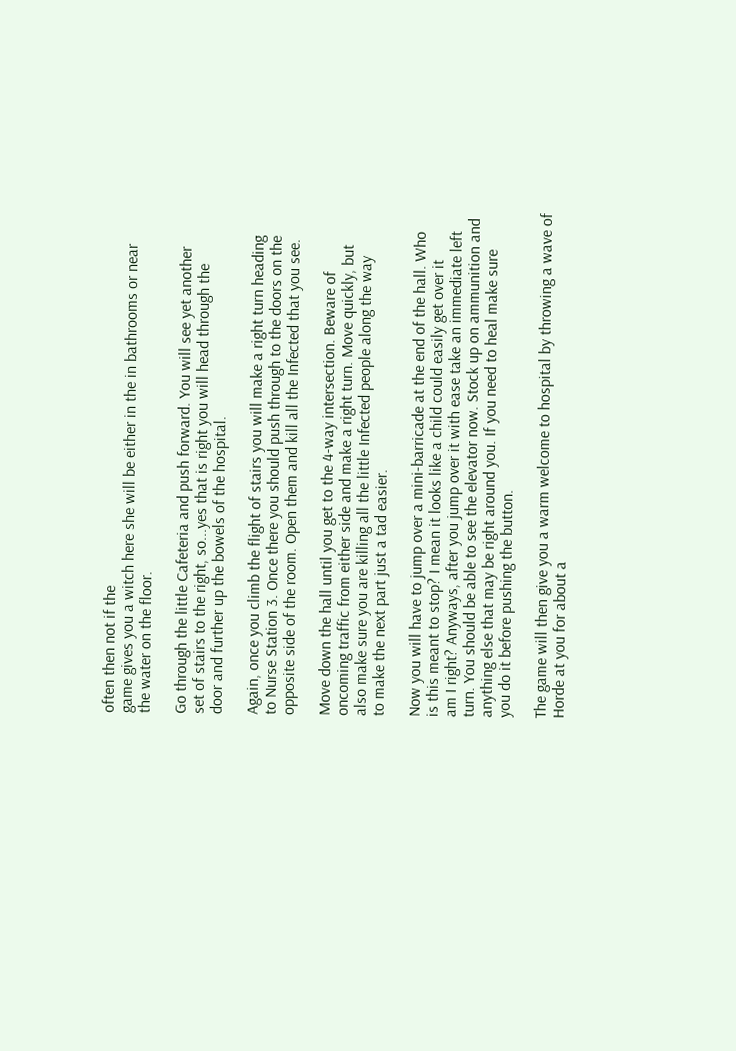often then not if the
game gives you a witch here she will be either in the in bathrooms or near
the water on the floor.

Go through the little Cafeteria and push forward. You will see yet another
set of stairs to the right, so...yes that is right you will head through the
door and further up the bowels of the hospital.

Again, once you climb the flight of stairs you will make a right turn heading
to Nurse Station 3. Once there you should push through to the doors on the
opposite side of the room. Open them and kill all the Infected that you see.

Move down the hall until you get to the 4-way intersection. Beware of
oncoming traffic from either side and make a right turn. Move quickly, but
also make sure you are killing all the little Infected people along the way
to make the next part just a tad easier.

Now you will have to jump over a mini-barricade at the end of the hall. Who
is this meant to stop? I mean it looks like a child could easily get over it
am I right? Anyways, after you jump over it with ease take an immediate left
turn. You should be able to see the elevator now. Stock up on ammunition and
anything else that may be right around you. If you need to heal make sure
you do it before pushing the button.

The game will then give you a warm welcome to hospital by throwing a wave of
Horde at you for about a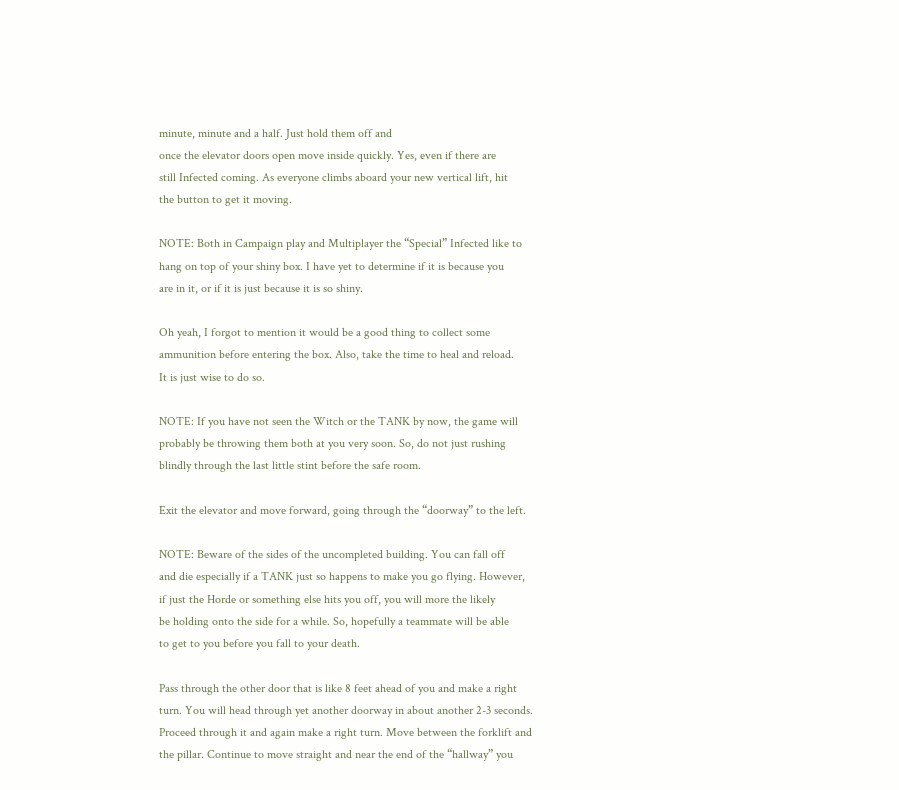minute, minute and a half. Just hold them off and
once the elevator doors open move inside quickly. Yes, even if there are
still Infected coming. As everyone climbs aboard your new vertical lift, hit
the button to get it moving.

NOTE: Both in Campaign play and Multiplayer the “Special” Infected like to
hang on top of your shiny box. I have yet to determine if it is because you
are in it, or if it is just because it is so shiny.

Oh yeah, I forgot to mention it would be a good thing to collect some
ammunition before entering the box. Also, take the time to heal and reload.
It is just wise to do so.

NOTE: If you have not seen the Witch or the TANK by now, the game will
probably be throwing them both at you very soon. So, do not just rushing
blindly through the last little stint before the safe room.

Exit the elevator and move forward, going through the “doorway” to the left.

NOTE: Beware of the sides of the uncompleted building. You can fall off
and die especially if a TANK just so happens to make you go flying. However,
if just the Horde or something else hits you off, you will more the likely
be holding onto the side for a while. So, hopefully a teammate will be able
to get to you before you fall to your death.

Pass through the other door that is like 8 feet ahead of you and make a right
turn. You will head through yet another doorway in about another 2-3 seconds.
Proceed through it and again make a right turn. Move between the forklift and
the pillar. Continue to move straight and near the end of the “hallway” you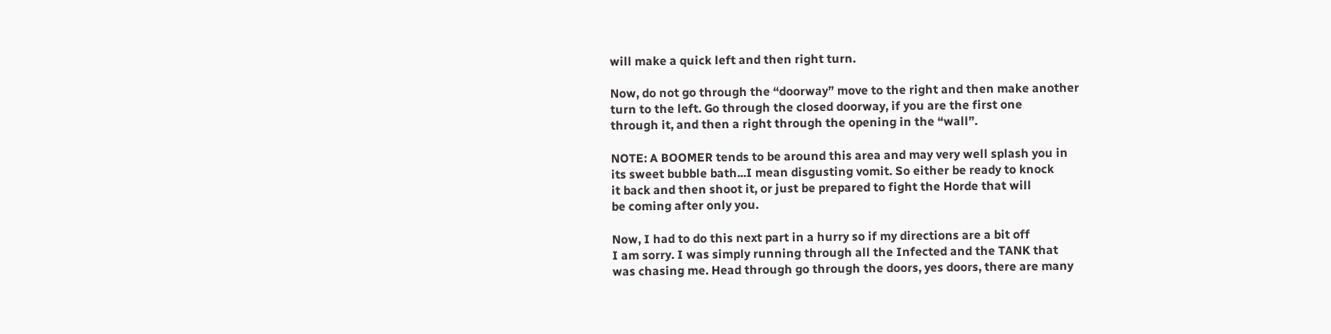will make a quick left and then right turn.

Now, do not go through the “doorway” move to the right and then make another
turn to the left. Go through the closed doorway, if you are the first one
through it, and then a right through the opening in the “wall”.

NOTE: A BOOMER tends to be around this area and may very well splash you in
its sweet bubble bath...I mean disgusting vomit. So either be ready to knock
it back and then shoot it, or just be prepared to fight the Horde that will
be coming after only you.

Now, I had to do this next part in a hurry so if my directions are a bit off
I am sorry. I was simply running through all the Infected and the TANK that
was chasing me. Head through go through the doors, yes doors, there are many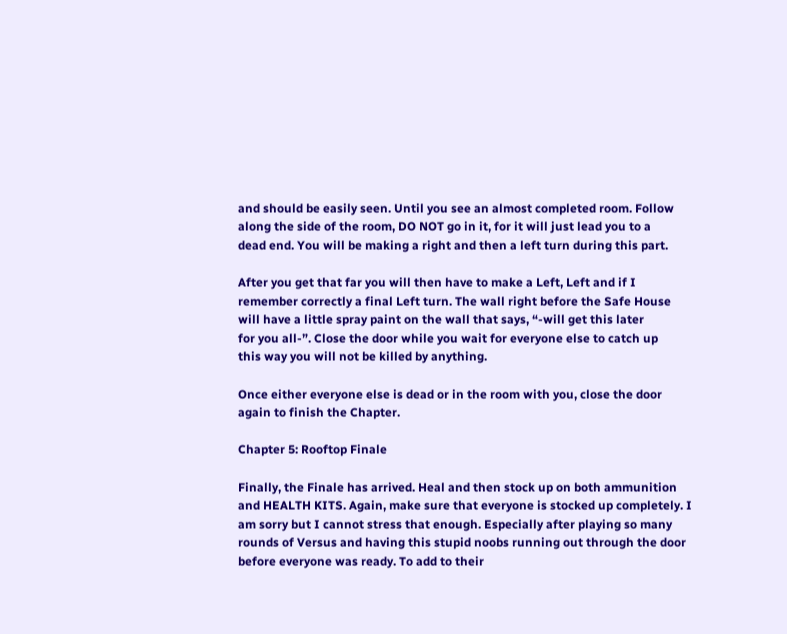and should be easily seen. Until you see an almost completed room. Follow
along the side of the room, DO NOT go in it, for it will just lead you to a
dead end. You will be making a right and then a left turn during this part.

After you get that far you will then have to make a Left, Left and if I
remember correctly a final Left turn. The wall right before the Safe House
will have a little spray paint on the wall that says, “-will get this later
for you all-”. Close the door while you wait for everyone else to catch up
this way you will not be killed by anything.

Once either everyone else is dead or in the room with you, close the door
again to finish the Chapter.

Chapter 5: Rooftop Finale

Finally, the Finale has arrived. Heal and then stock up on both ammunition
and HEALTH KITS. Again, make sure that everyone is stocked up completely. I
am sorry but I cannot stress that enough. Especially after playing so many
rounds of Versus and having this stupid noobs running out through the door
before everyone was ready. To add to their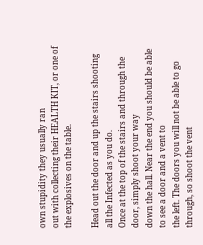own stupidity they usually ran
out with collecting their HEALTH KIT, or one of the explosives on the table.

Head out the door and up the stairs shooting all the Infected as you do.
Once at the top of the stairs and through the door, simply shoot your way
down the hall. Near the end you should be able to see a door and a vent to
the left. The doors you will not be able to go through, so shoot the vent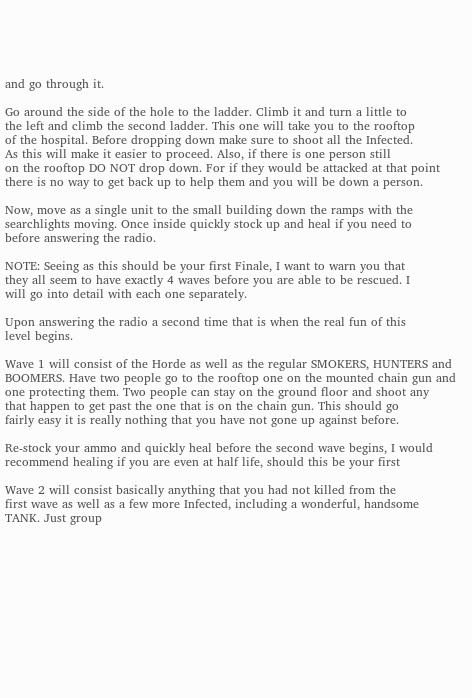and go through it.

Go around the side of the hole to the ladder. Climb it and turn a little to
the left and climb the second ladder. This one will take you to the rooftop
of the hospital. Before dropping down make sure to shoot all the Infected.
As this will make it easier to proceed. Also, if there is one person still
on the rooftop DO NOT drop down. For if they would be attacked at that point
there is no way to get back up to help them and you will be down a person.

Now, move as a single unit to the small building down the ramps with the
searchlights moving. Once inside quickly stock up and heal if you need to
before answering the radio.

NOTE: Seeing as this should be your first Finale, I want to warn you that
they all seem to have exactly 4 waves before you are able to be rescued. I
will go into detail with each one separately.

Upon answering the radio a second time that is when the real fun of this
level begins.

Wave 1 will consist of the Horde as well as the regular SMOKERS, HUNTERS and
BOOMERS. Have two people go to the rooftop one on the mounted chain gun and
one protecting them. Two people can stay on the ground floor and shoot any
that happen to get past the one that is on the chain gun. This should go
fairly easy it is really nothing that you have not gone up against before.

Re-stock your ammo and quickly heal before the second wave begins, I would
recommend healing if you are even at half life, should this be your first

Wave 2 will consist basically anything that you had not killed from the
first wave as well as a few more Infected, including a wonderful, handsome
TANK. Just group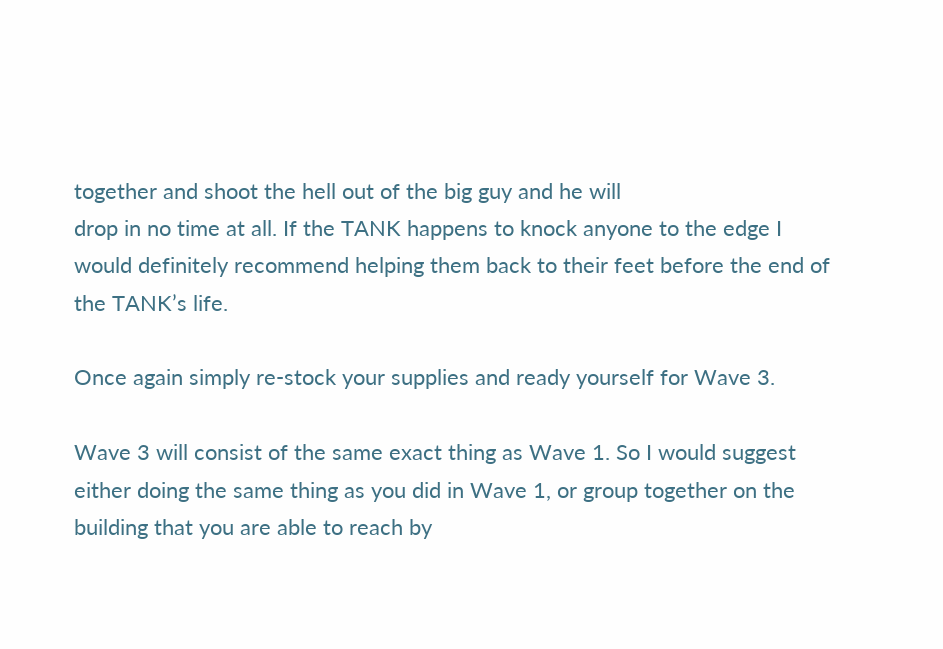together and shoot the hell out of the big guy and he will
drop in no time at all. If the TANK happens to knock anyone to the edge I
would definitely recommend helping them back to their feet before the end of
the TANK’s life.

Once again simply re-stock your supplies and ready yourself for Wave 3.

Wave 3 will consist of the same exact thing as Wave 1. So I would suggest
either doing the same thing as you did in Wave 1, or group together on the
building that you are able to reach by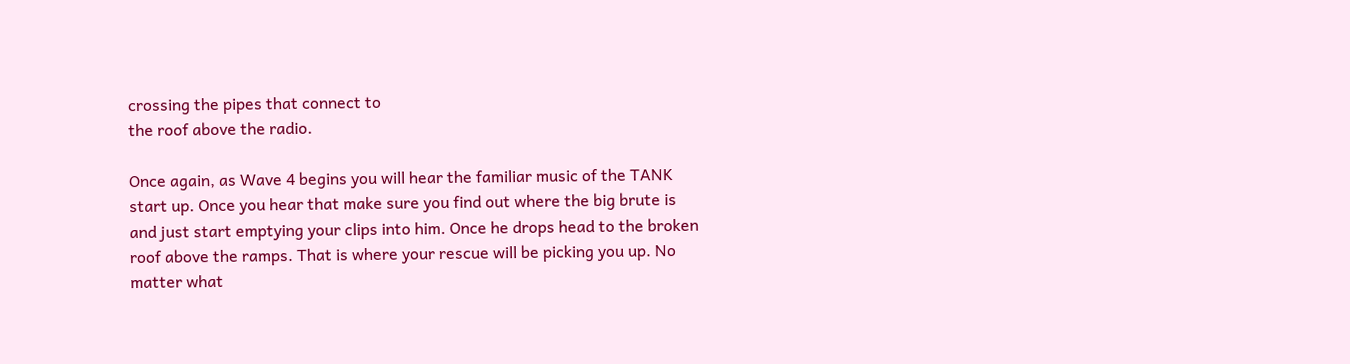crossing the pipes that connect to
the roof above the radio.

Once again, as Wave 4 begins you will hear the familiar music of the TANK
start up. Once you hear that make sure you find out where the big brute is
and just start emptying your clips into him. Once he drops head to the broken
roof above the ramps. That is where your rescue will be picking you up. No
matter what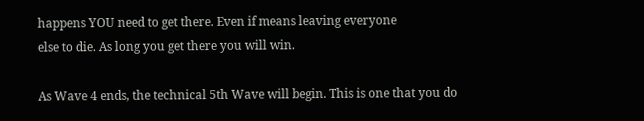happens YOU need to get there. Even if means leaving everyone
else to die. As long you get there you will win.

As Wave 4 ends, the technical 5th Wave will begin. This is one that you do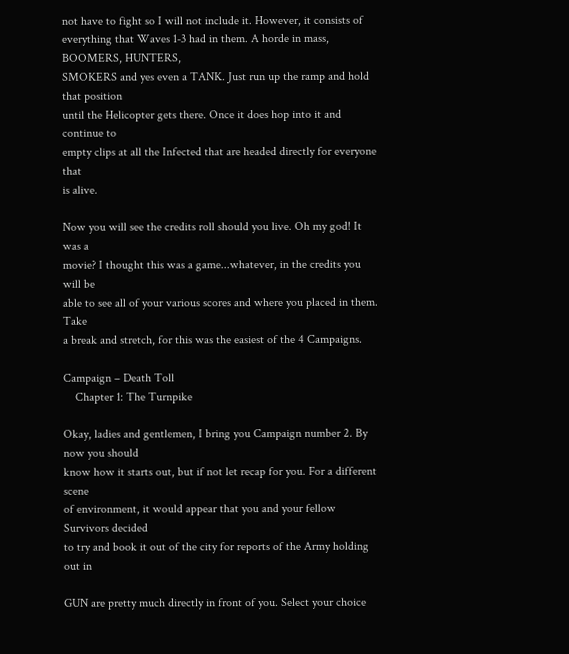not have to fight so I will not include it. However, it consists of
everything that Waves 1-3 had in them. A horde in mass, BOOMERS, HUNTERS,
SMOKERS and yes even a TANK. Just run up the ramp and hold that position
until the Helicopter gets there. Once it does hop into it and continue to
empty clips at all the Infected that are headed directly for everyone that
is alive.

Now you will see the credits roll should you live. Oh my god! It was a
movie? I thought this was a game...whatever, in the credits you will be
able to see all of your various scores and where you placed in them. Take
a break and stretch, for this was the easiest of the 4 Campaigns.

Campaign – Death Toll
    Chapter 1: The Turnpike

Okay, ladies and gentlemen, I bring you Campaign number 2. By now you should
know how it starts out, but if not let recap for you. For a different scene
of environment, it would appear that you and your fellow Survivors decided
to try and book it out of the city for reports of the Army holding out in

GUN are pretty much directly in front of you. Select your choice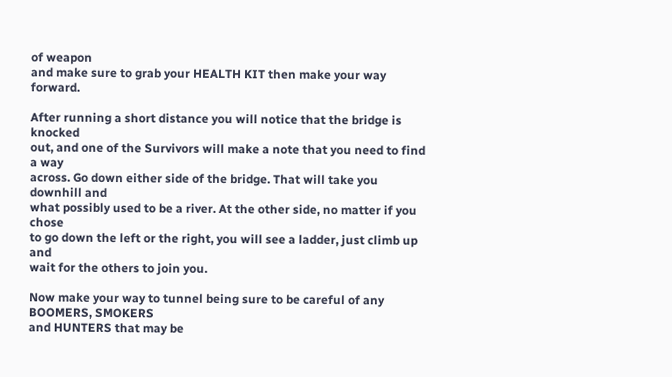of weapon
and make sure to grab your HEALTH KIT then make your way forward.

After running a short distance you will notice that the bridge is knocked
out, and one of the Survivors will make a note that you need to find a way
across. Go down either side of the bridge. That will take you downhill and
what possibly used to be a river. At the other side, no matter if you chose
to go down the left or the right, you will see a ladder, just climb up and
wait for the others to join you.

Now make your way to tunnel being sure to be careful of any BOOMERS, SMOKERS
and HUNTERS that may be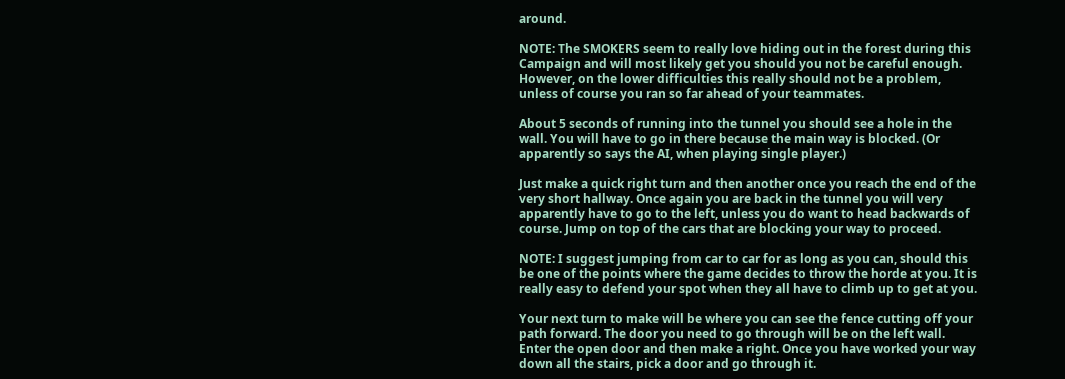around.

NOTE: The SMOKERS seem to really love hiding out in the forest during this
Campaign and will most likely get you should you not be careful enough.
However, on the lower difficulties this really should not be a problem,
unless of course you ran so far ahead of your teammates.

About 5 seconds of running into the tunnel you should see a hole in the
wall. You will have to go in there because the main way is blocked. (Or
apparently so says the AI, when playing single player.)

Just make a quick right turn and then another once you reach the end of the
very short hallway. Once again you are back in the tunnel you will very
apparently have to go to the left, unless you do want to head backwards of
course. Jump on top of the cars that are blocking your way to proceed.

NOTE: I suggest jumping from car to car for as long as you can, should this
be one of the points where the game decides to throw the horde at you. It is
really easy to defend your spot when they all have to climb up to get at you.

Your next turn to make will be where you can see the fence cutting off your
path forward. The door you need to go through will be on the left wall.
Enter the open door and then make a right. Once you have worked your way
down all the stairs, pick a door and go through it.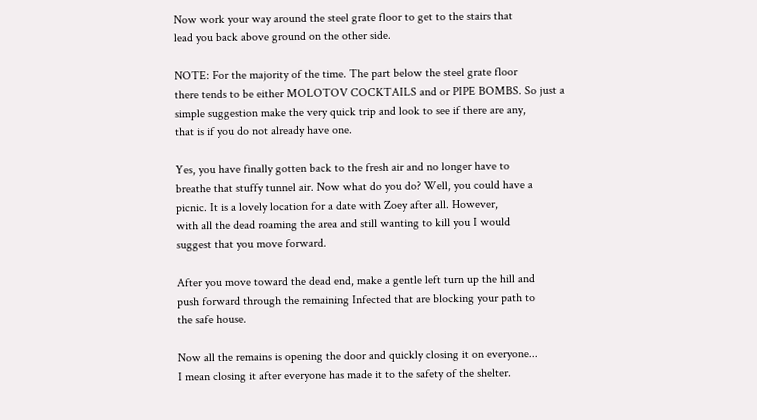Now work your way around the steel grate floor to get to the stairs that
lead you back above ground on the other side.

NOTE: For the majority of the time. The part below the steel grate floor
there tends to be either MOLOTOV COCKTAILS and or PIPE BOMBS. So just a
simple suggestion make the very quick trip and look to see if there are any,
that is if you do not already have one.

Yes, you have finally gotten back to the fresh air and no longer have to
breathe that stuffy tunnel air. Now what do you do? Well, you could have a
picnic. It is a lovely location for a date with Zoey after all. However,
with all the dead roaming the area and still wanting to kill you I would
suggest that you move forward.

After you move toward the dead end, make a gentle left turn up the hill and
push forward through the remaining Infected that are blocking your path to
the safe house.

Now all the remains is opening the door and quickly closing it on everyone...
I mean closing it after everyone has made it to the safety of the shelter.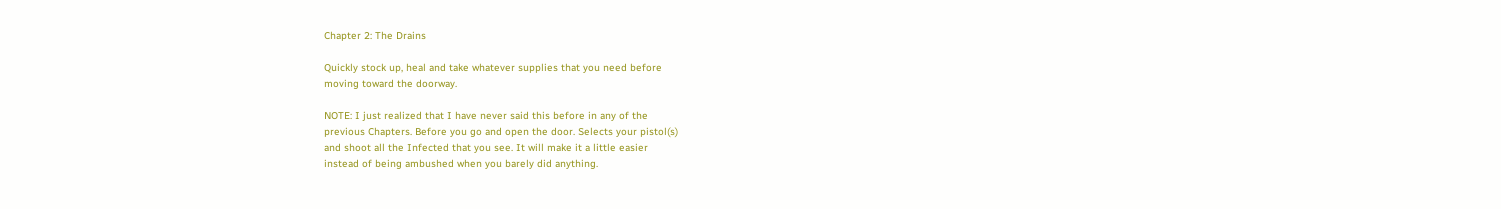Chapter 2: The Drains

Quickly stock up, heal and take whatever supplies that you need before
moving toward the doorway.

NOTE: I just realized that I have never said this before in any of the
previous Chapters. Before you go and open the door. Selects your pistol(s)
and shoot all the Infected that you see. It will make it a little easier
instead of being ambushed when you barely did anything.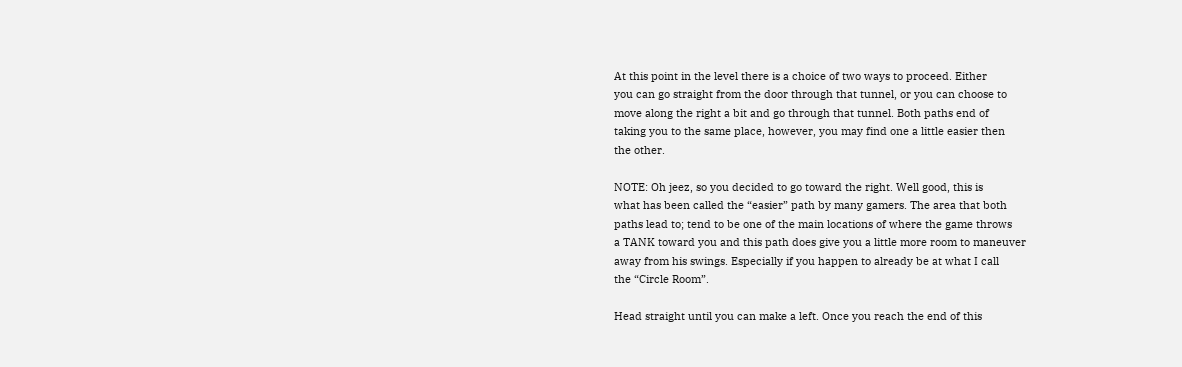At this point in the level there is a choice of two ways to proceed. Either
you can go straight from the door through that tunnel, or you can choose to
move along the right a bit and go through that tunnel. Both paths end of
taking you to the same place, however, you may find one a little easier then
the other.

NOTE: Oh jeez, so you decided to go toward the right. Well good, this is
what has been called the “easier” path by many gamers. The area that both
paths lead to; tend to be one of the main locations of where the game throws
a TANK toward you and this path does give you a little more room to maneuver
away from his swings. Especially if you happen to already be at what I call
the “Circle Room”.

Head straight until you can make a left. Once you reach the end of this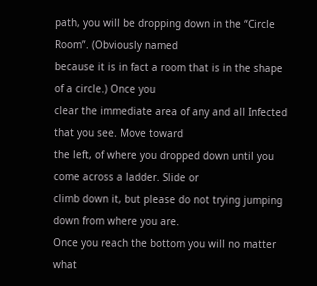path, you will be dropping down in the “Circle Room”. (Obviously named
because it is in fact a room that is in the shape of a circle.) Once you
clear the immediate area of any and all Infected that you see. Move toward
the left, of where you dropped down until you come across a ladder. Slide or
climb down it, but please do not trying jumping down from where you are.
Once you reach the bottom you will no matter what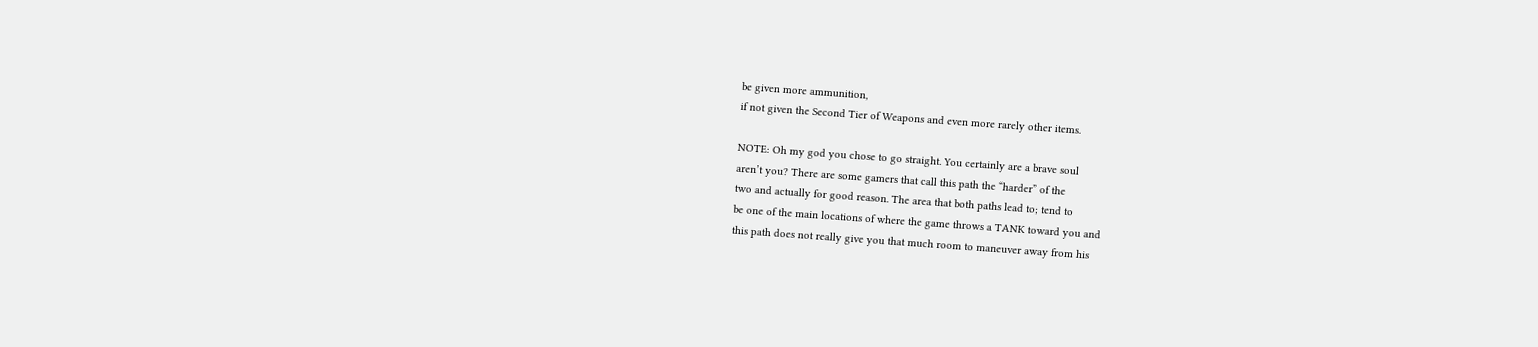be given more ammunition,
if not given the Second Tier of Weapons and even more rarely other items.

NOTE: Oh my god you chose to go straight. You certainly are a brave soul
aren’t you? There are some gamers that call this path the “harder” of the
two and actually for good reason. The area that both paths lead to; tend to
be one of the main locations of where the game throws a TANK toward you and
this path does not really give you that much room to maneuver away from his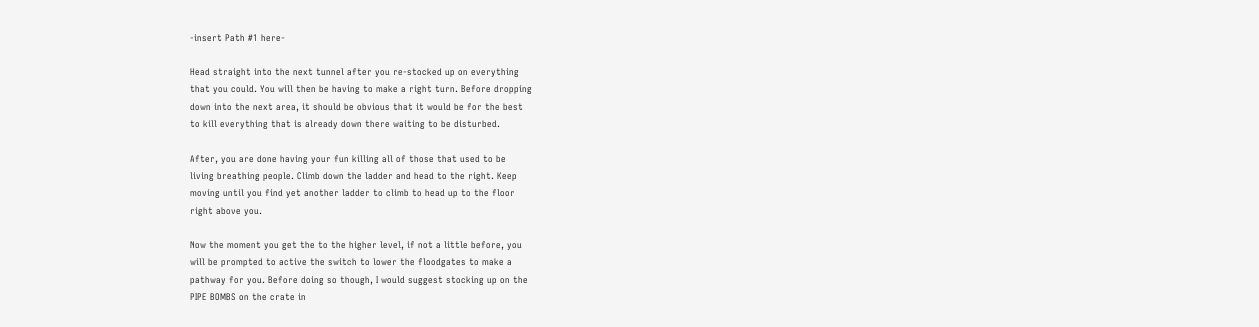-insert Path #1 here-

Head straight into the next tunnel after you re-stocked up on everything
that you could. You will then be having to make a right turn. Before dropping
down into the next area, it should be obvious that it would be for the best
to kill everything that is already down there waiting to be disturbed.

After, you are done having your fun killing all of those that used to be
living breathing people. Climb down the ladder and head to the right. Keep
moving until you find yet another ladder to climb to head up to the floor
right above you.

Now the moment you get the to the higher level, if not a little before, you
will be prompted to active the switch to lower the floodgates to make a
pathway for you. Before doing so though, I would suggest stocking up on the
PIPE BOMBS on the crate in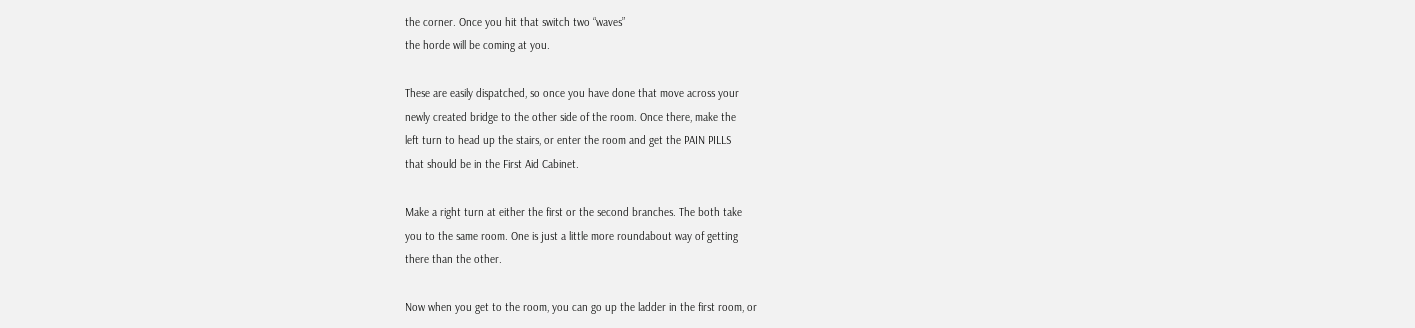the corner. Once you hit that switch two “waves”
the horde will be coming at you.

These are easily dispatched, so once you have done that move across your
newly created bridge to the other side of the room. Once there, make the
left turn to head up the stairs, or enter the room and get the PAIN PILLS
that should be in the First Aid Cabinet.

Make a right turn at either the first or the second branches. The both take
you to the same room. One is just a little more roundabout way of getting
there than the other.

Now when you get to the room, you can go up the ladder in the first room, or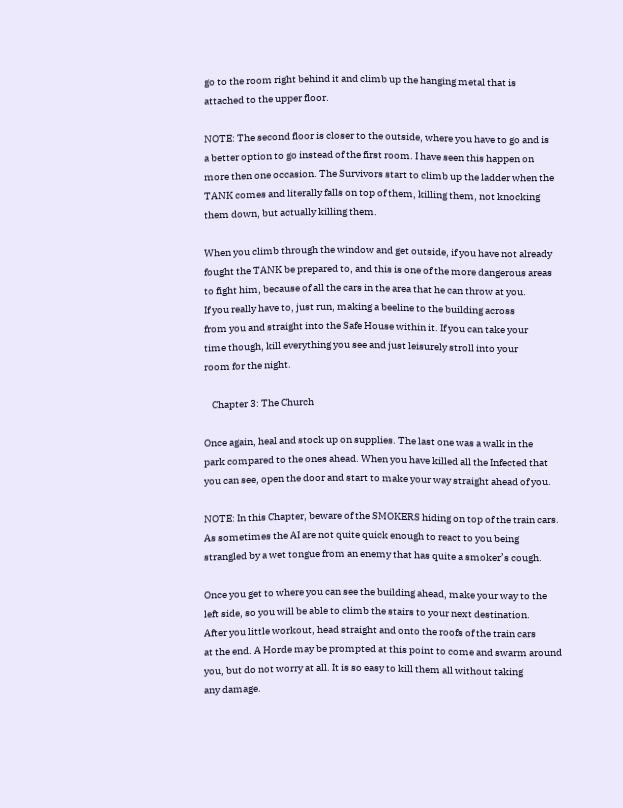go to the room right behind it and climb up the hanging metal that is
attached to the upper floor.

NOTE: The second floor is closer to the outside, where you have to go and is
a better option to go instead of the first room. I have seen this happen on
more then one occasion. The Survivors start to climb up the ladder when the
TANK comes and literally falls on top of them, killing them, not knocking
them down, but actually killing them.

When you climb through the window and get outside, if you have not already
fought the TANK be prepared to, and this is one of the more dangerous areas
to fight him, because of all the cars in the area that he can throw at you.
If you really have to, just run, making a beeline to the building across
from you and straight into the Safe House within it. If you can take your
time though, kill everything you see and just leisurely stroll into your
room for the night.

    Chapter 3: The Church

Once again, heal and stock up on supplies. The last one was a walk in the
park compared to the ones ahead. When you have killed all the Infected that
you can see, open the door and start to make your way straight ahead of you.

NOTE: In this Chapter, beware of the SMOKERS hiding on top of the train cars.
As sometimes the AI are not quite quick enough to react to you being
strangled by a wet tongue from an enemy that has quite a smoker’s cough.

Once you get to where you can see the building ahead, make your way to the
left side, so you will be able to climb the stairs to your next destination.
After you little workout, head straight and onto the roofs of the train cars
at the end. A Horde may be prompted at this point to come and swarm around
you, but do not worry at all. It is so easy to kill them all without taking
any damage.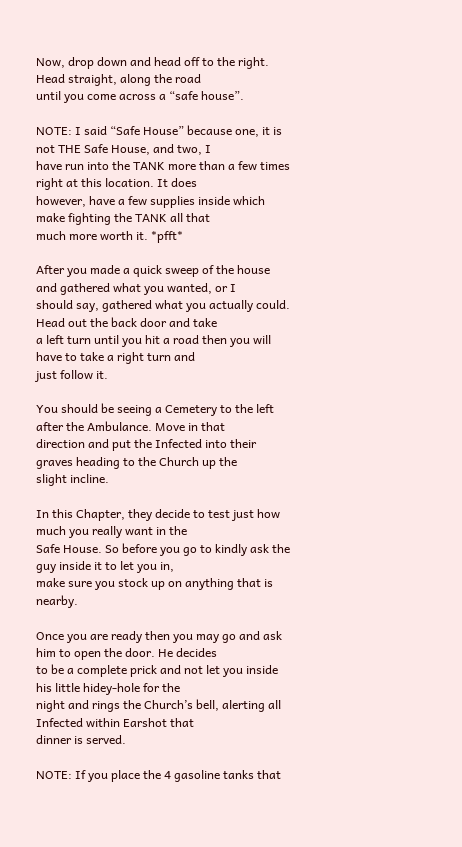Now, drop down and head off to the right. Head straight, along the road
until you come across a “safe house”.

NOTE: I said “Safe House” because one, it is not THE Safe House, and two, I
have run into the TANK more than a few times right at this location. It does
however, have a few supplies inside which make fighting the TANK all that
much more worth it. *pfft*

After you made a quick sweep of the house and gathered what you wanted, or I
should say, gathered what you actually could. Head out the back door and take
a left turn until you hit a road then you will have to take a right turn and
just follow it.

You should be seeing a Cemetery to the left after the Ambulance. Move in that
direction and put the Infected into their graves heading to the Church up the
slight incline.

In this Chapter, they decide to test just how much you really want in the
Safe House. So before you go to kindly ask the guy inside it to let you in,
make sure you stock up on anything that is nearby.

Once you are ready then you may go and ask him to open the door. He decides
to be a complete prick and not let you inside his little hidey-hole for the
night and rings the Church’s bell, alerting all Infected within Earshot that
dinner is served.

NOTE: If you place the 4 gasoline tanks that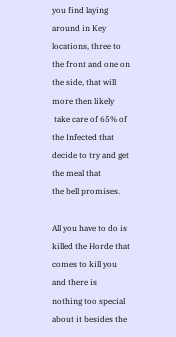you find laying around in Key
locations, three to the front and one on the side, that will more then likely
 take care of 65% of the Infected that decide to try and get the meal that
the bell promises.

All you have to do is killed the Horde that comes to kill you and there is
nothing too special about it besides the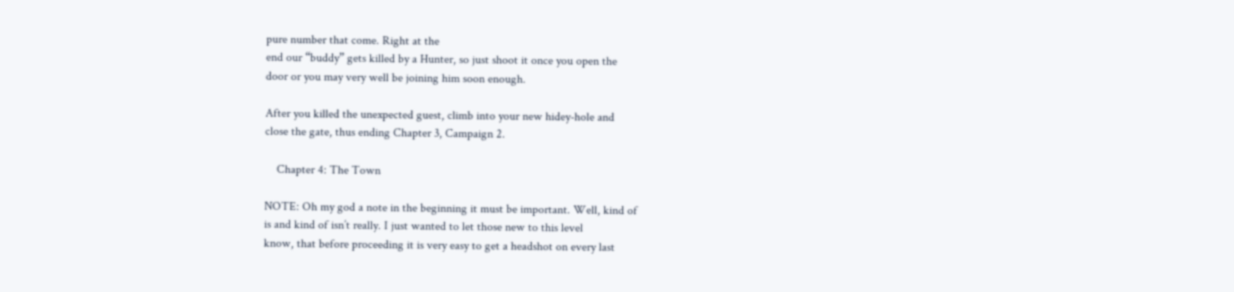pure number that come. Right at the
end our “buddy” gets killed by a Hunter, so just shoot it once you open the
door or you may very well be joining him soon enough.

After you killed the unexpected guest, climb into your new hidey-hole and
close the gate, thus ending Chapter 3, Campaign 2.

    Chapter 4: The Town

NOTE: Oh my god a note in the beginning it must be important. Well, kind of
is and kind of isn’t really. I just wanted to let those new to this level
know, that before proceeding it is very easy to get a headshot on every last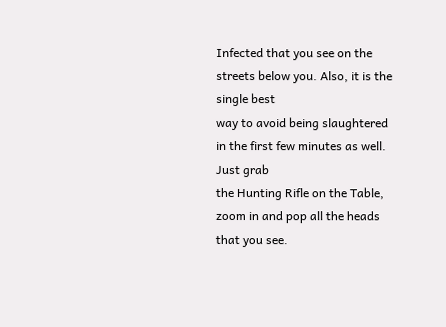Infected that you see on the streets below you. Also, it is the single best
way to avoid being slaughtered in the first few minutes as well. Just grab
the Hunting Rifle on the Table, zoom in and pop all the heads that you see.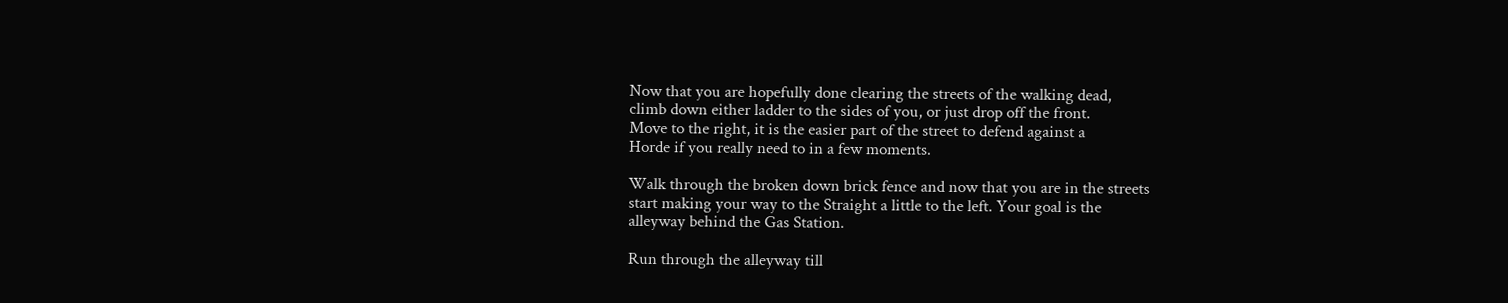Now that you are hopefully done clearing the streets of the walking dead,
climb down either ladder to the sides of you, or just drop off the front.
Move to the right, it is the easier part of the street to defend against a
Horde if you really need to in a few moments.

Walk through the broken down brick fence and now that you are in the streets
start making your way to the Straight a little to the left. Your goal is the
alleyway behind the Gas Station.

Run through the alleyway till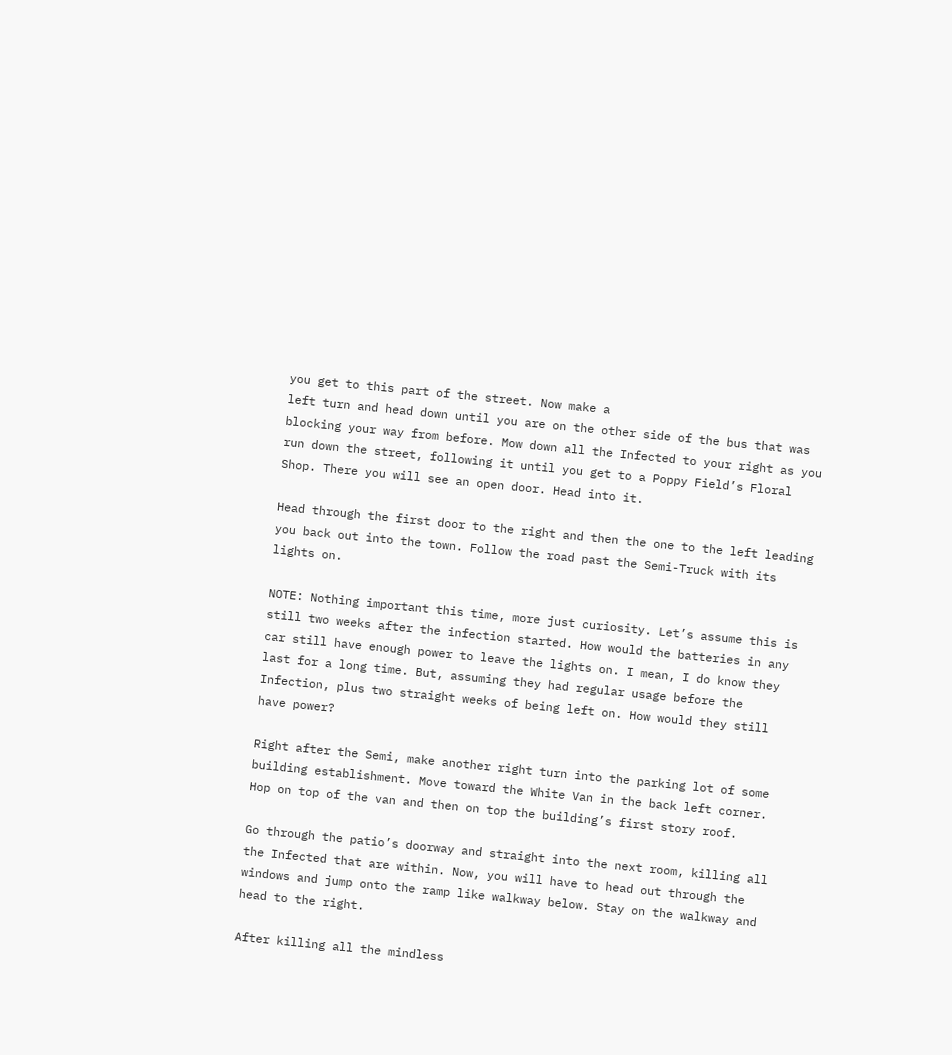you get to this part of the street. Now make a
left turn and head down until you are on the other side of the bus that was
blocking your way from before. Mow down all the Infected to your right as you
run down the street, following it until you get to a Poppy Field’s Floral
Shop. There you will see an open door. Head into it.

Head through the first door to the right and then the one to the left leading
you back out into the town. Follow the road past the Semi-Truck with its
lights on.

NOTE: Nothing important this time, more just curiosity. Let’s assume this is
still two weeks after the infection started. How would the batteries in any
car still have enough power to leave the lights on. I mean, I do know they
last for a long time. But, assuming they had regular usage before the
Infection, plus two straight weeks of being left on. How would they still
have power?

Right after the Semi, make another right turn into the parking lot of some
building establishment. Move toward the White Van in the back left corner.
Hop on top of the van and then on top the building’s first story roof.

Go through the patio’s doorway and straight into the next room, killing all
the Infected that are within. Now, you will have to head out through the
windows and jump onto the ramp like walkway below. Stay on the walkway and
head to the right.

After killing all the mindless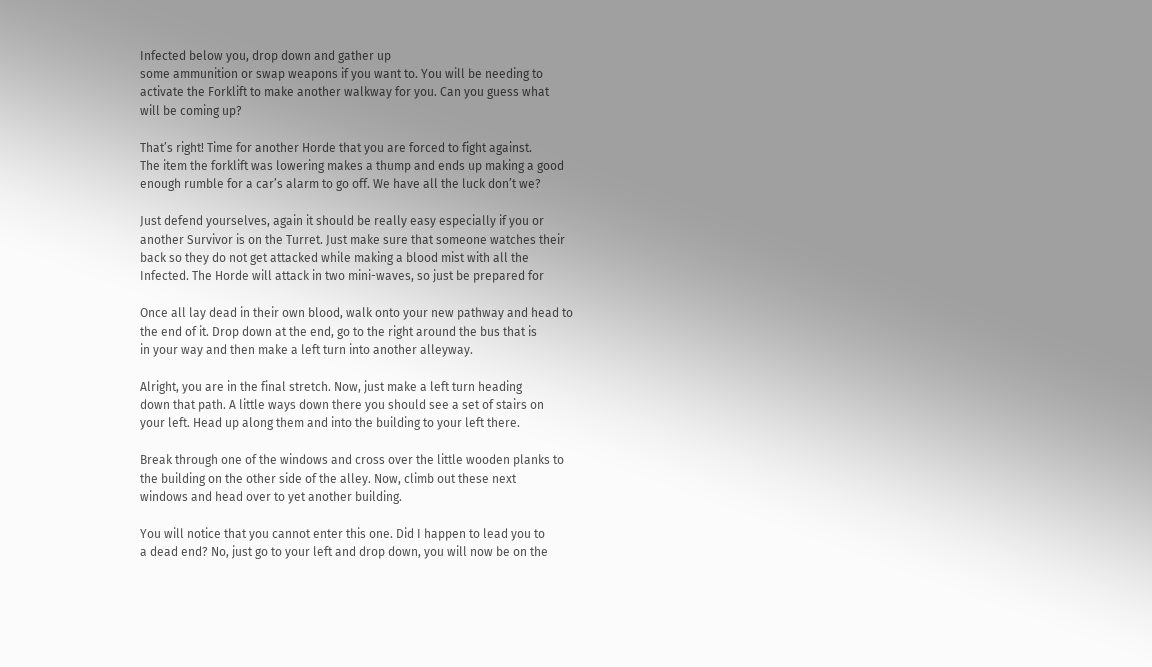Infected below you, drop down and gather up
some ammunition or swap weapons if you want to. You will be needing to
activate the Forklift to make another walkway for you. Can you guess what
will be coming up?

That’s right! Time for another Horde that you are forced to fight against.
The item the forklift was lowering makes a thump and ends up making a good
enough rumble for a car’s alarm to go off. We have all the luck don’t we?

Just defend yourselves, again it should be really easy especially if you or
another Survivor is on the Turret. Just make sure that someone watches their
back so they do not get attacked while making a blood mist with all the
Infected. The Horde will attack in two mini-waves, so just be prepared for

Once all lay dead in their own blood, walk onto your new pathway and head to
the end of it. Drop down at the end, go to the right around the bus that is
in your way and then make a left turn into another alleyway.

Alright, you are in the final stretch. Now, just make a left turn heading
down that path. A little ways down there you should see a set of stairs on
your left. Head up along them and into the building to your left there.

Break through one of the windows and cross over the little wooden planks to
the building on the other side of the alley. Now, climb out these next
windows and head over to yet another building.

You will notice that you cannot enter this one. Did I happen to lead you to
a dead end? No, just go to your left and drop down, you will now be on the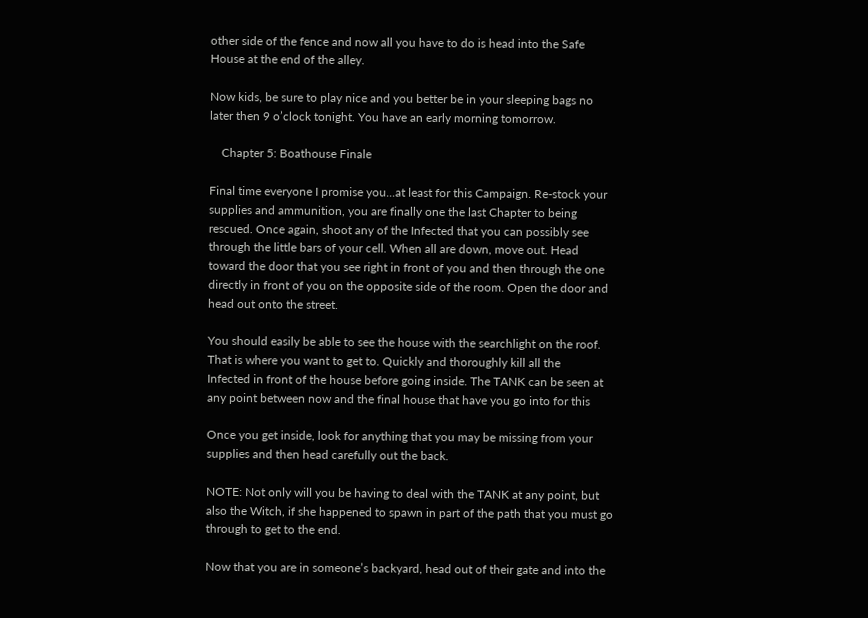other side of the fence and now all you have to do is head into the Safe
House at the end of the alley.

Now kids, be sure to play nice and you better be in your sleeping bags no
later then 9 o’clock tonight. You have an early morning tomorrow.

    Chapter 5: Boathouse Finale

Final time everyone I promise you...at least for this Campaign. Re-stock your
supplies and ammunition, you are finally one the last Chapter to being
rescued. Once again, shoot any of the Infected that you can possibly see
through the little bars of your cell. When all are down, move out. Head
toward the door that you see right in front of you and then through the one
directly in front of you on the opposite side of the room. Open the door and
head out onto the street.

You should easily be able to see the house with the searchlight on the roof.
That is where you want to get to. Quickly and thoroughly kill all the
Infected in front of the house before going inside. The TANK can be seen at
any point between now and the final house that have you go into for this

Once you get inside, look for anything that you may be missing from your
supplies and then head carefully out the back.

NOTE: Not only will you be having to deal with the TANK at any point, but
also the Witch, if she happened to spawn in part of the path that you must go
through to get to the end.

Now that you are in someone’s backyard, head out of their gate and into the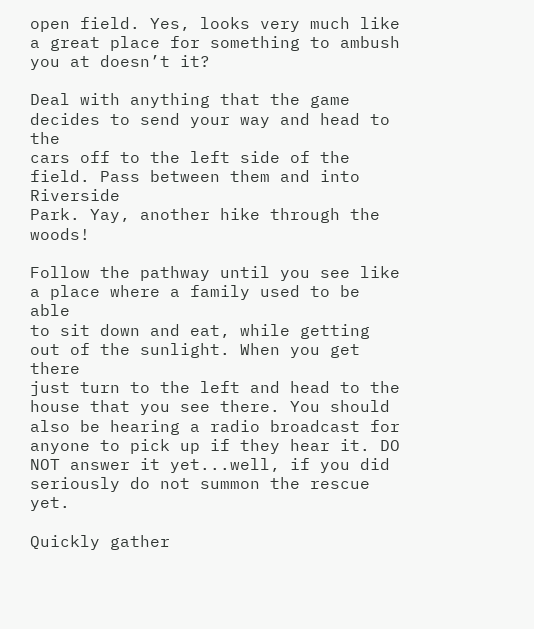open field. Yes, looks very much like a great place for something to ambush
you at doesn’t it?

Deal with anything that the game decides to send your way and head to the
cars off to the left side of the field. Pass between them and into Riverside
Park. Yay, another hike through the woods!

Follow the pathway until you see like a place where a family used to be able
to sit down and eat, while getting out of the sunlight. When you get there
just turn to the left and head to the house that you see there. You should
also be hearing a radio broadcast for anyone to pick up if they hear it. DO
NOT answer it yet...well, if you did seriously do not summon the rescue yet.

Quickly gather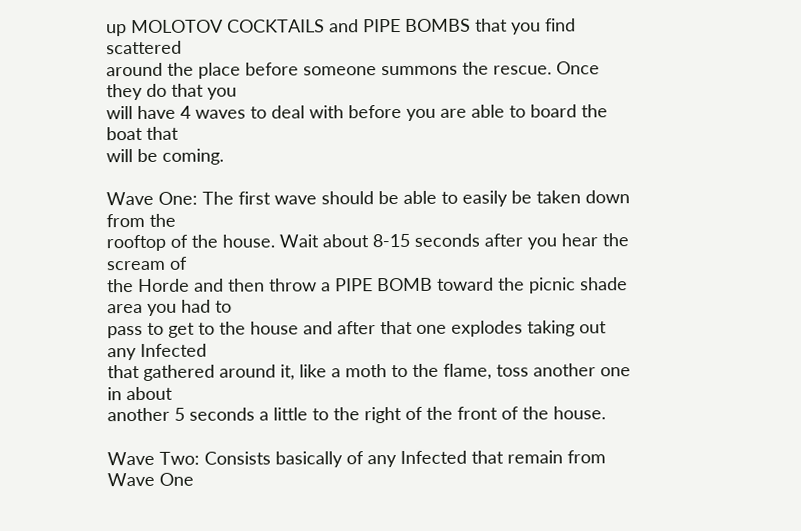up MOLOTOV COCKTAILS and PIPE BOMBS that you find scattered
around the place before someone summons the rescue. Once they do that you
will have 4 waves to deal with before you are able to board the boat that
will be coming.

Wave One: The first wave should be able to easily be taken down from the
rooftop of the house. Wait about 8-15 seconds after you hear the scream of
the Horde and then throw a PIPE BOMB toward the picnic shade area you had to
pass to get to the house and after that one explodes taking out any Infected
that gathered around it, like a moth to the flame, toss another one in about
another 5 seconds a little to the right of the front of the house.

Wave Two: Consists basically of any Infected that remain from Wave One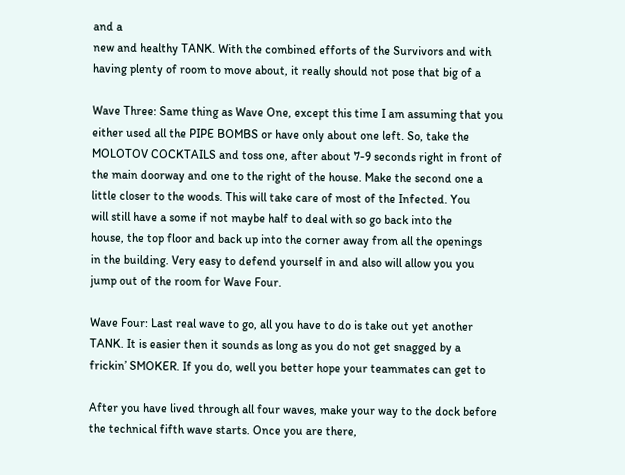and a
new and healthy TANK. With the combined efforts of the Survivors and with
having plenty of room to move about, it really should not pose that big of a

Wave Three: Same thing as Wave One, except this time I am assuming that you
either used all the PIPE BOMBS or have only about one left. So, take the
MOLOTOV COCKTAILS and toss one, after about 7-9 seconds right in front of
the main doorway and one to the right of the house. Make the second one a
little closer to the woods. This will take care of most of the Infected. You
will still have a some if not maybe half to deal with so go back into the
house, the top floor and back up into the corner away from all the openings
in the building. Very easy to defend yourself in and also will allow you you
jump out of the room for Wave Four.

Wave Four: Last real wave to go, all you have to do is take out yet another
TANK. It is easier then it sounds as long as you do not get snagged by a
frickin’ SMOKER. If you do, well you better hope your teammates can get to

After you have lived through all four waves, make your way to the dock before
the technical fifth wave starts. Once you are there,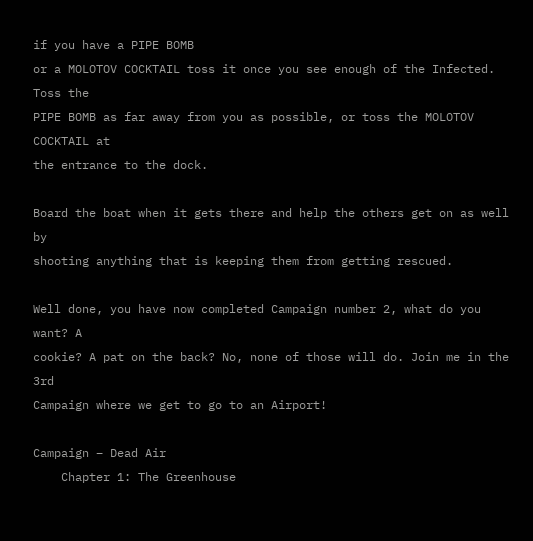if you have a PIPE BOMB
or a MOLOTOV COCKTAIL toss it once you see enough of the Infected. Toss the
PIPE BOMB as far away from you as possible, or toss the MOLOTOV COCKTAIL at
the entrance to the dock.

Board the boat when it gets there and help the others get on as well by
shooting anything that is keeping them from getting rescued.

Well done, you have now completed Campaign number 2, what do you want? A
cookie? A pat on the back? No, none of those will do. Join me in the 3rd
Campaign where we get to go to an Airport!

Campaign – Dead Air
    Chapter 1: The Greenhouse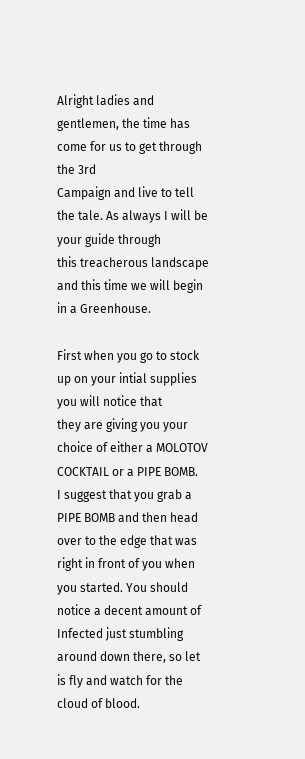Alright ladies and gentlemen, the time has come for us to get through the 3rd
Campaign and live to tell the tale. As always I will be your guide through
this treacherous landscape and this time we will begin in a Greenhouse.

First when you go to stock up on your intial supplies you will notice that
they are giving you your choice of either a MOLOTOV COCKTAIL or a PIPE BOMB.
I suggest that you grab a PIPE BOMB and then head over to the edge that was
right in front of you when you started. You should notice a decent amount of
Infected just stumbling around down there, so let is fly and watch for the
cloud of blood.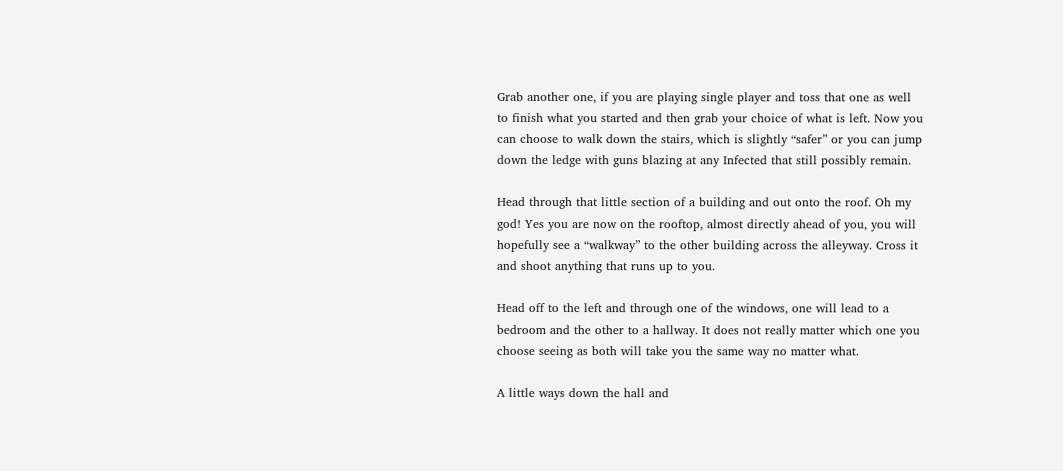Grab another one, if you are playing single player and toss that one as well
to finish what you started and then grab your choice of what is left. Now you
can choose to walk down the stairs, which is slightly “safer” or you can jump
down the ledge with guns blazing at any Infected that still possibly remain.

Head through that little section of a building and out onto the roof. Oh my
god! Yes you are now on the rooftop, almost directly ahead of you, you will
hopefully see a “walkway” to the other building across the alleyway. Cross it
and shoot anything that runs up to you.

Head off to the left and through one of the windows, one will lead to a
bedroom and the other to a hallway. It does not really matter which one you
choose seeing as both will take you the same way no matter what.

A little ways down the hall and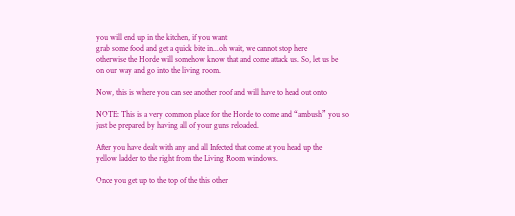you will end up in the kitchen, if you want
grab some food and get a quick bite in...oh wait, we cannot stop here
otherwise the Horde will somehow know that and come attack us. So, let us be
on our way and go into the living room.

Now, this is where you can see another roof and will have to head out onto

NOTE: This is a very common place for the Horde to come and “ambush” you so
just be prepared by having all of your guns reloaded.

After you have dealt with any and all Infected that come at you head up the
yellow ladder to the right from the Living Room windows.

Once you get up to the top of the this other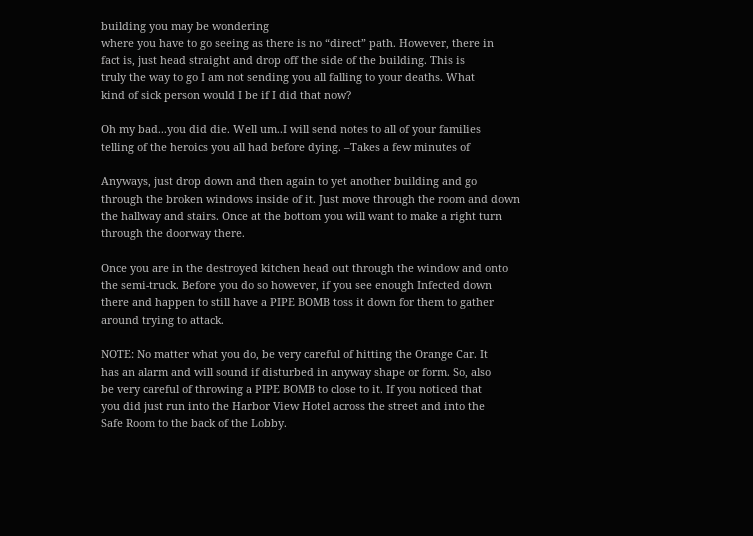building you may be wondering
where you have to go seeing as there is no “direct” path. However, there in
fact is, just head straight and drop off the side of the building. This is
truly the way to go I am not sending you all falling to your deaths. What
kind of sick person would I be if I did that now?

Oh my bad...you did die. Well um..I will send notes to all of your families
telling of the heroics you all had before dying. –Takes a few minutes of

Anyways, just drop down and then again to yet another building and go
through the broken windows inside of it. Just move through the room and down
the hallway and stairs. Once at the bottom you will want to make a right turn
through the doorway there.

Once you are in the destroyed kitchen head out through the window and onto
the semi-truck. Before you do so however, if you see enough Infected down
there and happen to still have a PIPE BOMB toss it down for them to gather
around trying to attack.

NOTE: No matter what you do, be very careful of hitting the Orange Car. It
has an alarm and will sound if disturbed in anyway shape or form. So, also
be very careful of throwing a PIPE BOMB to close to it. If you noticed that
you did just run into the Harbor View Hotel across the street and into the
Safe Room to the back of the Lobby.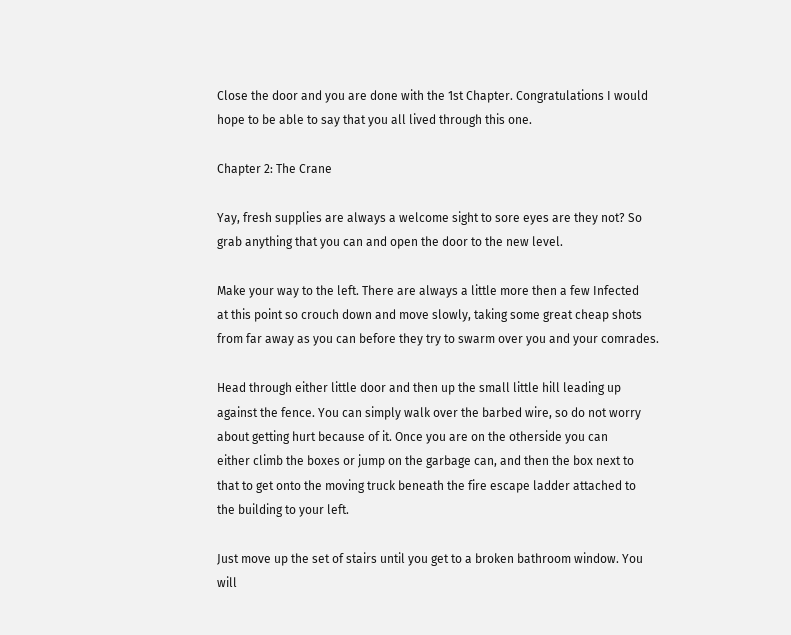Close the door and you are done with the 1st Chapter. Congratulations I would
hope to be able to say that you all lived through this one.

Chapter 2: The Crane

Yay, fresh supplies are always a welcome sight to sore eyes are they not? So
grab anything that you can and open the door to the new level.

Make your way to the left. There are always a little more then a few Infected
at this point so crouch down and move slowly, taking some great cheap shots
from far away as you can before they try to swarm over you and your comrades.

Head through either little door and then up the small little hill leading up
against the fence. You can simply walk over the barbed wire, so do not worry
about getting hurt because of it. Once you are on the otherside you can
either climb the boxes or jump on the garbage can, and then the box next to
that to get onto the moving truck beneath the fire escape ladder attached to
the building to your left.

Just move up the set of stairs until you get to a broken bathroom window. You
will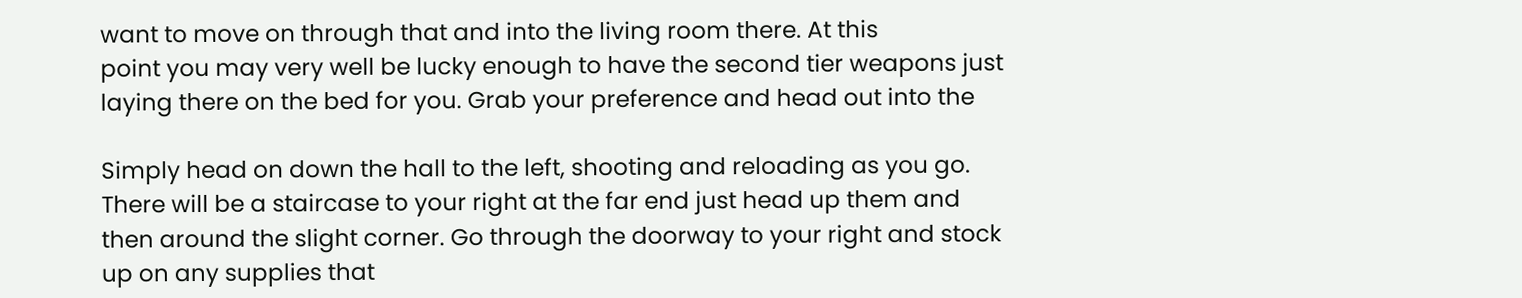want to move on through that and into the living room there. At this
point you may very well be lucky enough to have the second tier weapons just
laying there on the bed for you. Grab your preference and head out into the

Simply head on down the hall to the left, shooting and reloading as you go.
There will be a staircase to your right at the far end just head up them and
then around the slight corner. Go through the doorway to your right and stock
up on any supplies that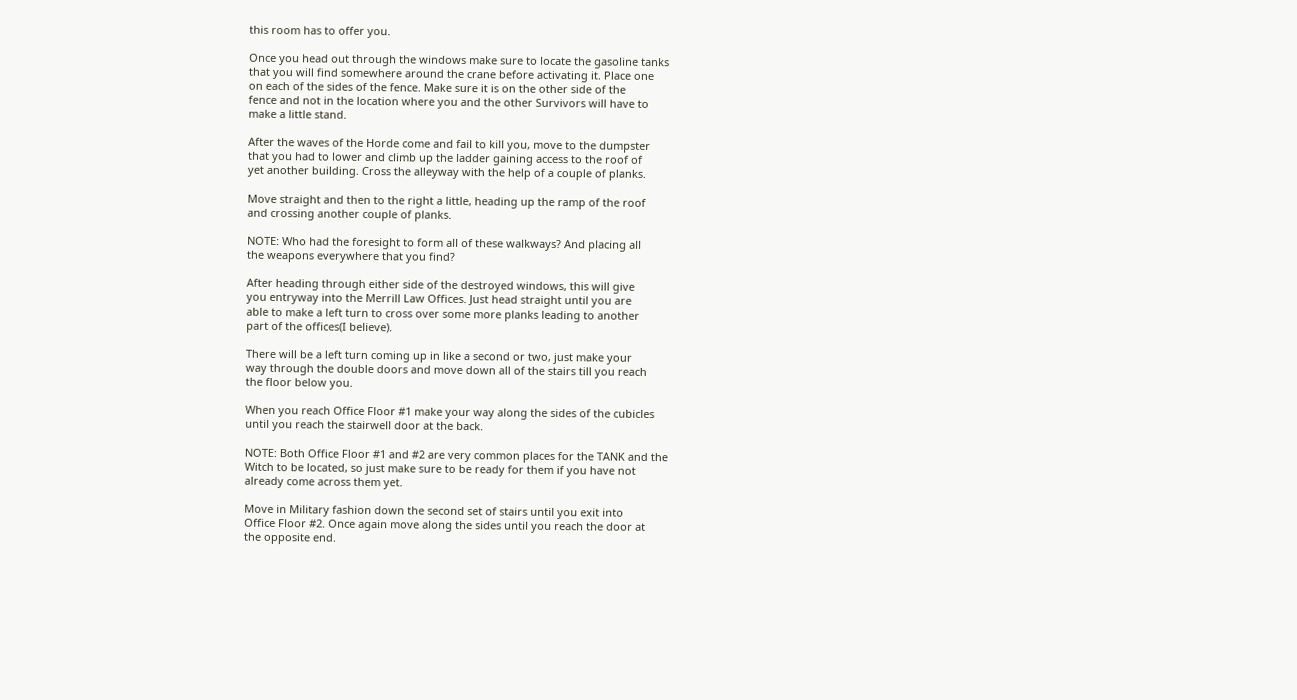this room has to offer you.

Once you head out through the windows make sure to locate the gasoline tanks
that you will find somewhere around the crane before activating it. Place one
on each of the sides of the fence. Make sure it is on the other side of the
fence and not in the location where you and the other Survivors will have to
make a little stand.

After the waves of the Horde come and fail to kill you, move to the dumpster
that you had to lower and climb up the ladder gaining access to the roof of
yet another building. Cross the alleyway with the help of a couple of planks.

Move straight and then to the right a little, heading up the ramp of the roof
and crossing another couple of planks.

NOTE: Who had the foresight to form all of these walkways? And placing all
the weapons everywhere that you find?

After heading through either side of the destroyed windows, this will give
you entryway into the Merrill Law Offices. Just head straight until you are
able to make a left turn to cross over some more planks leading to another
part of the offices(I believe).

There will be a left turn coming up in like a second or two, just make your
way through the double doors and move down all of the stairs till you reach
the floor below you.

When you reach Office Floor #1 make your way along the sides of the cubicles
until you reach the stairwell door at the back.

NOTE: Both Office Floor #1 and #2 are very common places for the TANK and the
Witch to be located, so just make sure to be ready for them if you have not
already come across them yet.

Move in Military fashion down the second set of stairs until you exit into
Office Floor #2. Once again move along the sides until you reach the door at
the opposite end.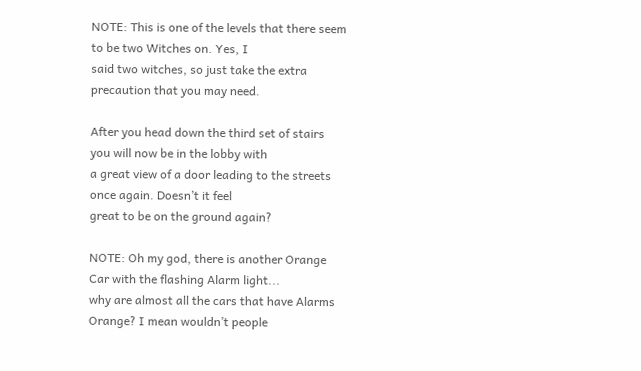NOTE: This is one of the levels that there seem to be two Witches on. Yes, I
said two witches, so just take the extra precaution that you may need.

After you head down the third set of stairs you will now be in the lobby with
a great view of a door leading to the streets once again. Doesn’t it feel
great to be on the ground again?

NOTE: Oh my god, there is another Orange Car with the flashing Alarm light...
why are almost all the cars that have Alarms Orange? I mean wouldn’t people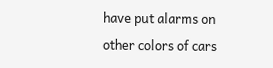have put alarms on other colors of cars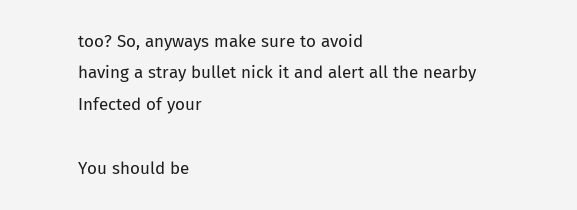too? So, anyways make sure to avoid
having a stray bullet nick it and alert all the nearby Infected of your

You should be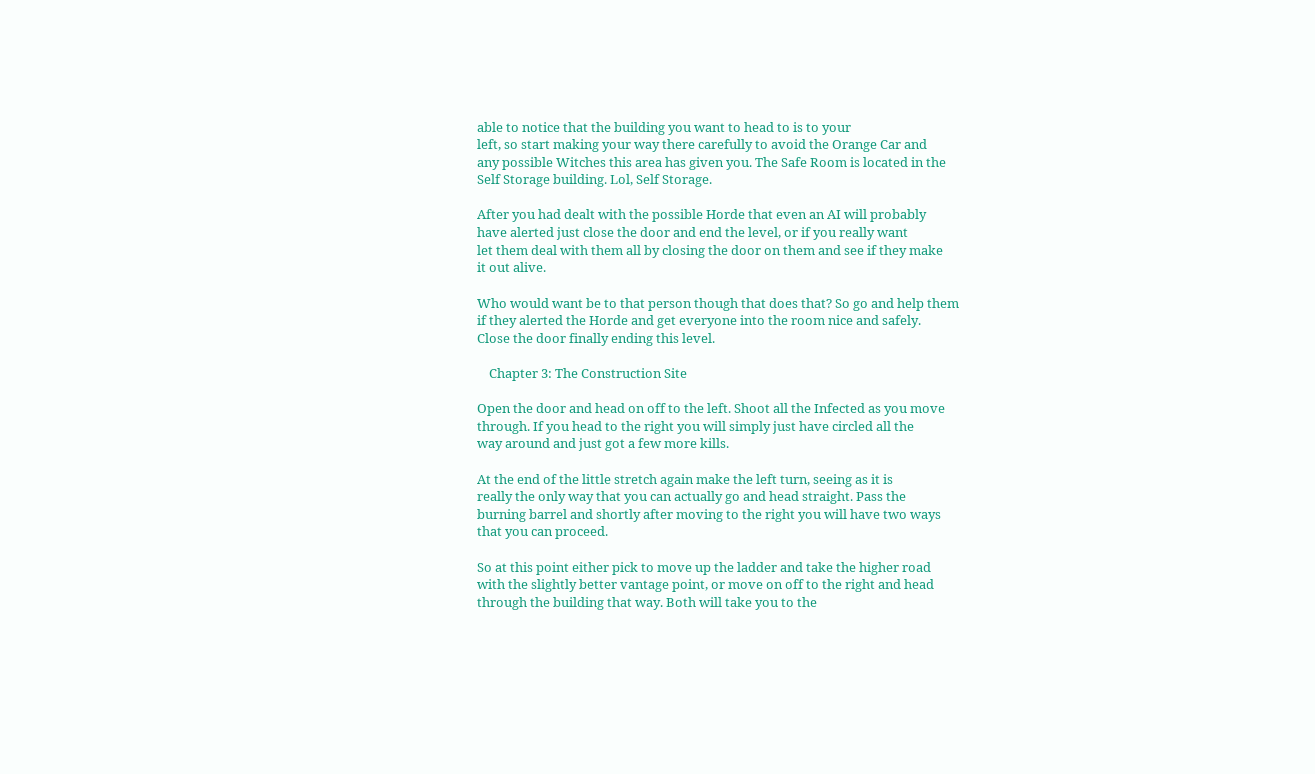able to notice that the building you want to head to is to your
left, so start making your way there carefully to avoid the Orange Car and
any possible Witches this area has given you. The Safe Room is located in the
Self Storage building. Lol, Self Storage.

After you had dealt with the possible Horde that even an AI will probably
have alerted just close the door and end the level, or if you really want
let them deal with them all by closing the door on them and see if they make
it out alive.

Who would want be to that person though that does that? So go and help them
if they alerted the Horde and get everyone into the room nice and safely.
Close the door finally ending this level.

    Chapter 3: The Construction Site

Open the door and head on off to the left. Shoot all the Infected as you move
through. If you head to the right you will simply just have circled all the
way around and just got a few more kills.

At the end of the little stretch again make the left turn, seeing as it is
really the only way that you can actually go and head straight. Pass the
burning barrel and shortly after moving to the right you will have two ways
that you can proceed.

So at this point either pick to move up the ladder and take the higher road
with the slightly better vantage point, or move on off to the right and head
through the building that way. Both will take you to the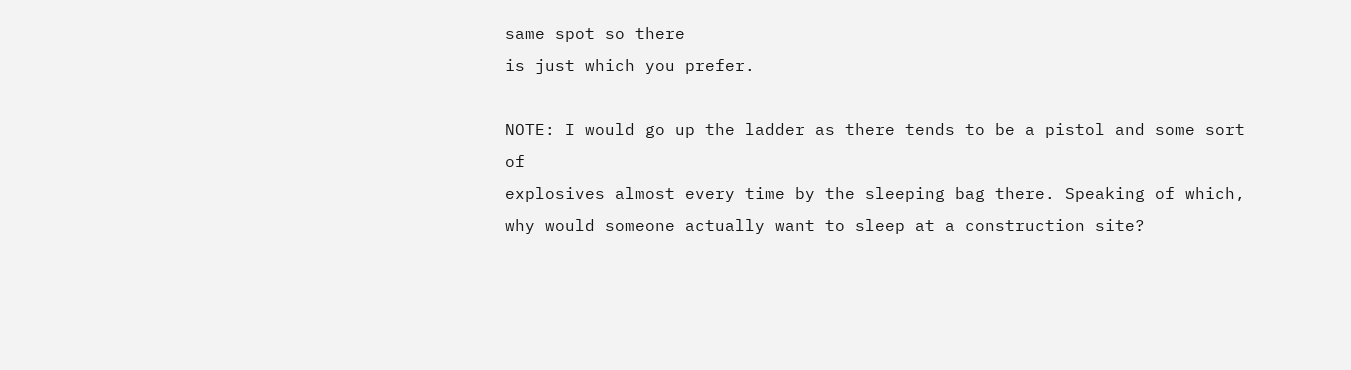same spot so there
is just which you prefer.

NOTE: I would go up the ladder as there tends to be a pistol and some sort of
explosives almost every time by the sleeping bag there. Speaking of which,
why would someone actually want to sleep at a construction site?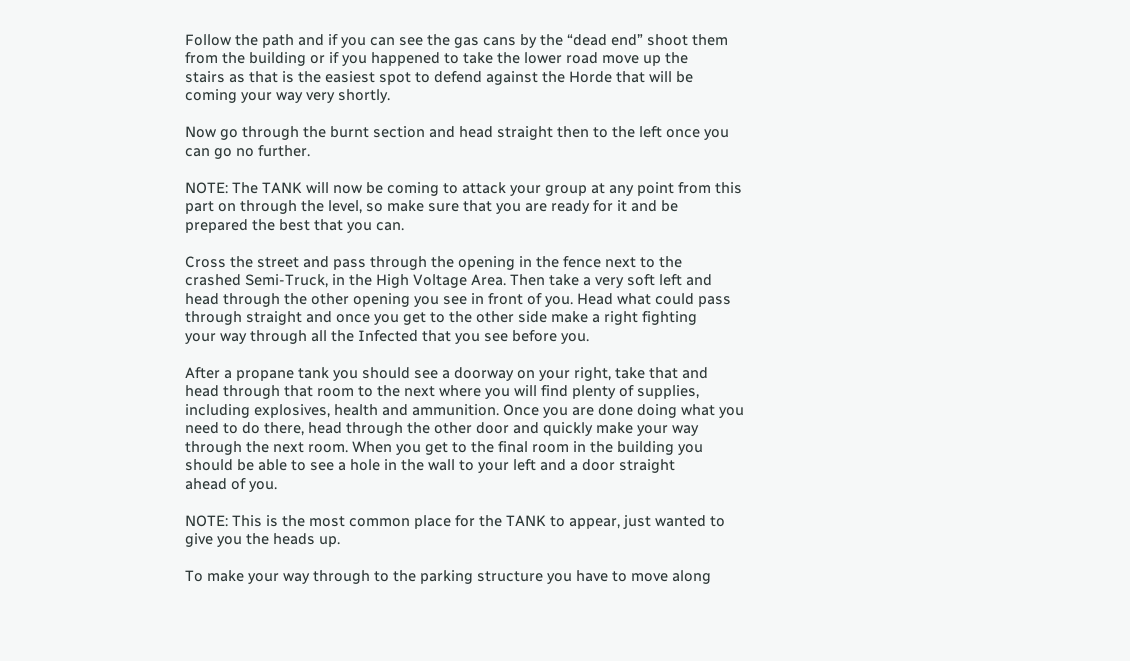Follow the path and if you can see the gas cans by the “dead end” shoot them
from the building or if you happened to take the lower road move up the
stairs as that is the easiest spot to defend against the Horde that will be
coming your way very shortly.

Now go through the burnt section and head straight then to the left once you
can go no further.

NOTE: The TANK will now be coming to attack your group at any point from this
part on through the level, so make sure that you are ready for it and be
prepared the best that you can.

Cross the street and pass through the opening in the fence next to the
crashed Semi-Truck, in the High Voltage Area. Then take a very soft left and
head through the other opening you see in front of you. Head what could pass
through straight and once you get to the other side make a right fighting
your way through all the Infected that you see before you.

After a propane tank you should see a doorway on your right, take that and
head through that room to the next where you will find plenty of supplies,
including explosives, health and ammunition. Once you are done doing what you
need to do there, head through the other door and quickly make your way
through the next room. When you get to the final room in the building you
should be able to see a hole in the wall to your left and a door straight
ahead of you.

NOTE: This is the most common place for the TANK to appear, just wanted to
give you the heads up.

To make your way through to the parking structure you have to move along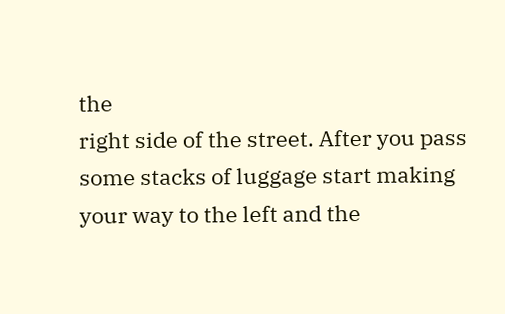the
right side of the street. After you pass some stacks of luggage start making
your way to the left and the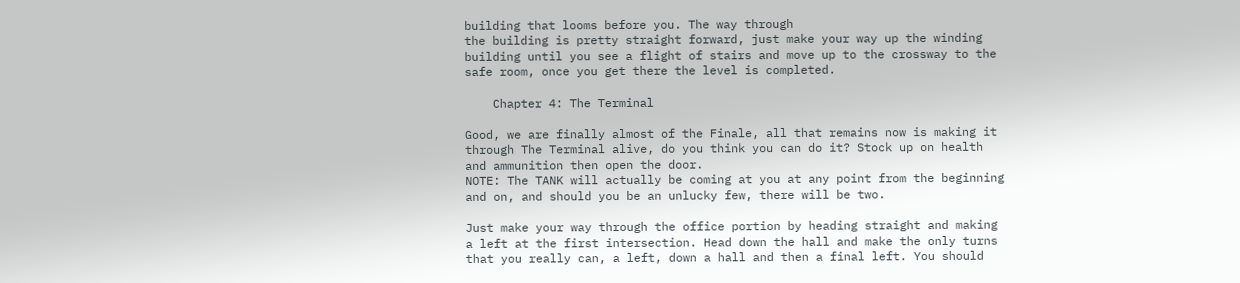building that looms before you. The way through
the building is pretty straight forward, just make your way up the winding
building until you see a flight of stairs and move up to the crossway to the
safe room, once you get there the level is completed.

    Chapter 4: The Terminal

Good, we are finally almost of the Finale, all that remains now is making it
through The Terminal alive, do you think you can do it? Stock up on health
and ammunition then open the door.
NOTE: The TANK will actually be coming at you at any point from the beginning
and on, and should you be an unlucky few, there will be two.

Just make your way through the office portion by heading straight and making
a left at the first intersection. Head down the hall and make the only turns
that you really can, a left, down a hall and then a final left. You should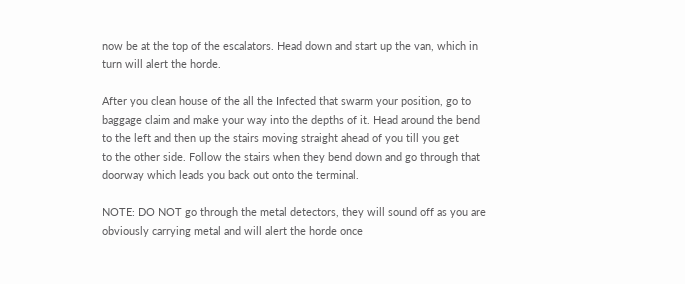now be at the top of the escalators. Head down and start up the van, which in
turn will alert the horde.

After you clean house of the all the Infected that swarm your position, go to
baggage claim and make your way into the depths of it. Head around the bend
to the left and then up the stairs moving straight ahead of you till you get
to the other side. Follow the stairs when they bend down and go through that
doorway which leads you back out onto the terminal.

NOTE: DO NOT go through the metal detectors, they will sound off as you are
obviously carrying metal and will alert the horde once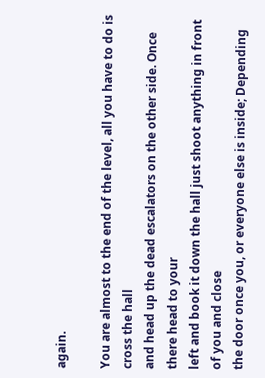again.

You are almost to the end of the level, all you have to do is cross the hall
and head up the dead escalators on the other side. Once there head to your
left and book it down the hall just shoot anything in front of you and close
the door once you, or everyone else is inside; Depending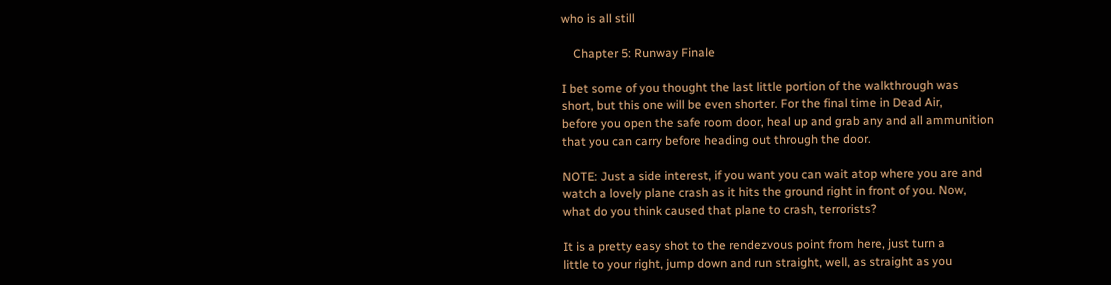who is all still

    Chapter 5: Runway Finale

I bet some of you thought the last little portion of the walkthrough was
short, but this one will be even shorter. For the final time in Dead Air,
before you open the safe room door, heal up and grab any and all ammunition
that you can carry before heading out through the door.

NOTE: Just a side interest, if you want you can wait atop where you are and
watch a lovely plane crash as it hits the ground right in front of you. Now,
what do you think caused that plane to crash, terrorists?

It is a pretty easy shot to the rendezvous point from here, just turn a
little to your right, jump down and run straight, well, as straight as you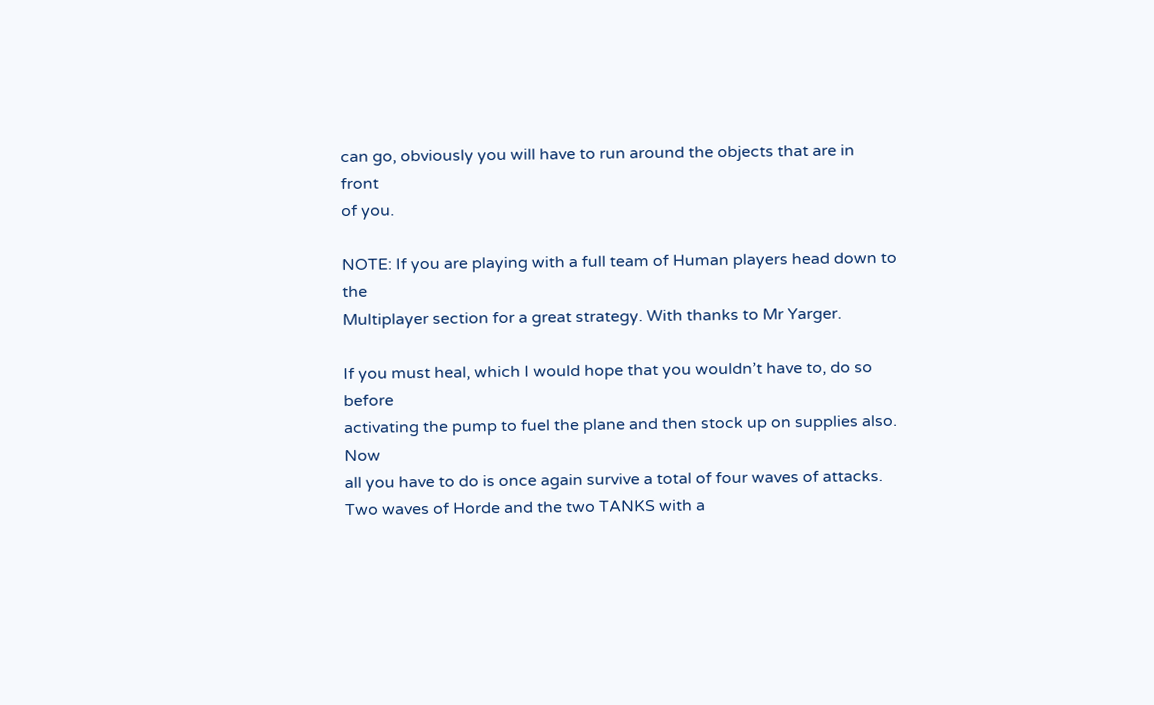can go, obviously you will have to run around the objects that are in front
of you.

NOTE: If you are playing with a full team of Human players head down to the
Multiplayer section for a great strategy. With thanks to Mr Yarger.

If you must heal, which I would hope that you wouldn’t have to, do so before
activating the pump to fuel the plane and then stock up on supplies also. Now
all you have to do is once again survive a total of four waves of attacks.
Two waves of Horde and the two TANKS with a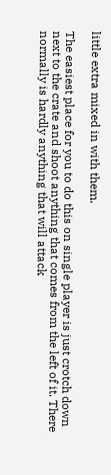little extra mixed in with them.

The easiest place for you to do this on single player is just crotch down
next to the crate and shoot anything that comes from the left of it. There
normally is hardly anything that will attack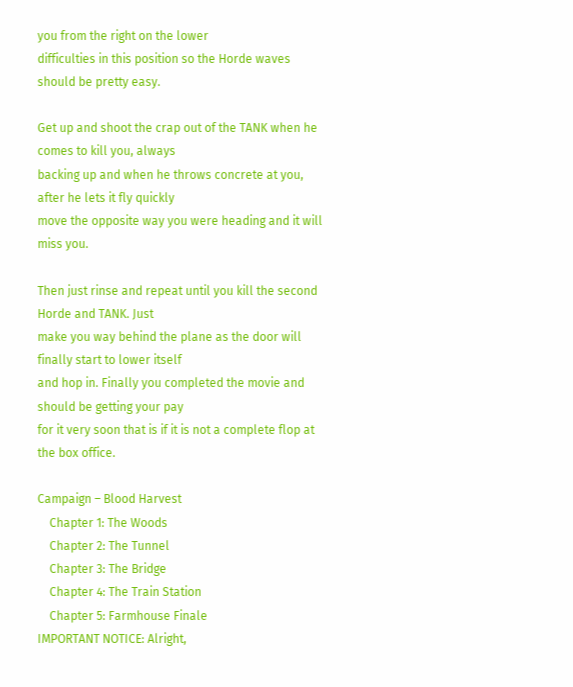you from the right on the lower
difficulties in this position so the Horde waves should be pretty easy.

Get up and shoot the crap out of the TANK when he comes to kill you, always
backing up and when he throws concrete at you, after he lets it fly quickly
move the opposite way you were heading and it will miss you.

Then just rinse and repeat until you kill the second Horde and TANK. Just
make you way behind the plane as the door will finally start to lower itself
and hop in. Finally you completed the movie and should be getting your pay
for it very soon that is if it is not a complete flop at the box office.

Campaign – Blood Harvest
    Chapter 1: The Woods
    Chapter 2: The Tunnel
    Chapter 3: The Bridge
    Chapter 4: The Train Station
    Chapter 5: Farmhouse Finale
IMPORTANT NOTICE: Alright,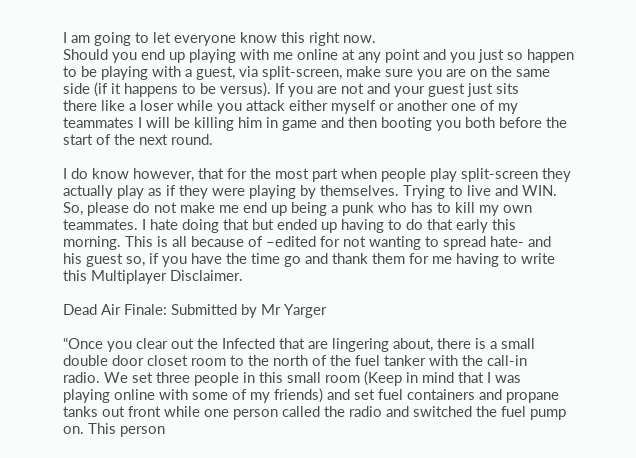I am going to let everyone know this right now.
Should you end up playing with me online at any point and you just so happen
to be playing with a guest, via split-screen, make sure you are on the same
side (if it happens to be versus). If you are not and your guest just sits
there like a loser while you attack either myself or another one of my
teammates I will be killing him in game and then booting you both before the
start of the next round.

I do know however, that for the most part when people play split-screen they
actually play as if they were playing by themselves. Trying to live and WIN.
So, please do not make me end up being a punk who has to kill my own
teammates. I hate doing that but ended up having to do that early this
morning. This is all because of –edited for not wanting to spread hate- and
his guest so, if you have the time go and thank them for me having to write
this Multiplayer Disclaimer.

Dead Air Finale: Submitted by Mr Yarger

“Once you clear out the Infected that are lingering about, there is a small
double door closet room to the north of the fuel tanker with the call-in
radio. We set three people in this small room (Keep in mind that I was
playing online with some of my friends) and set fuel containers and propane
tanks out front while one person called the radio and switched the fuel pump
on. This person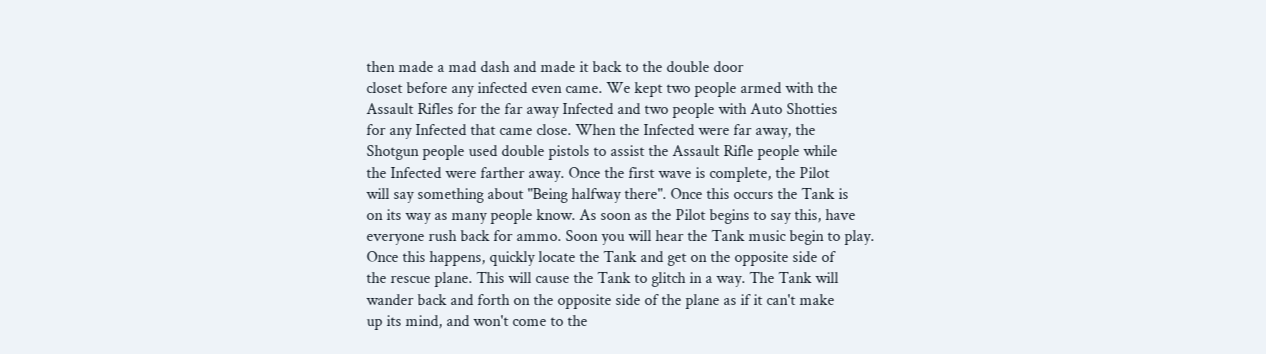then made a mad dash and made it back to the double door
closet before any infected even came. We kept two people armed with the
Assault Rifles for the far away Infected and two people with Auto Shotties
for any Infected that came close. When the Infected were far away, the
Shotgun people used double pistols to assist the Assault Rifle people while
the Infected were farther away. Once the first wave is complete, the Pilot
will say something about "Being halfway there". Once this occurs the Tank is
on its way as many people know. As soon as the Pilot begins to say this, have
everyone rush back for ammo. Soon you will hear the Tank music begin to play.
Once this happens, quickly locate the Tank and get on the opposite side of
the rescue plane. This will cause the Tank to glitch in a way. The Tank will
wander back and forth on the opposite side of the plane as if it can't make
up its mind, and won't come to the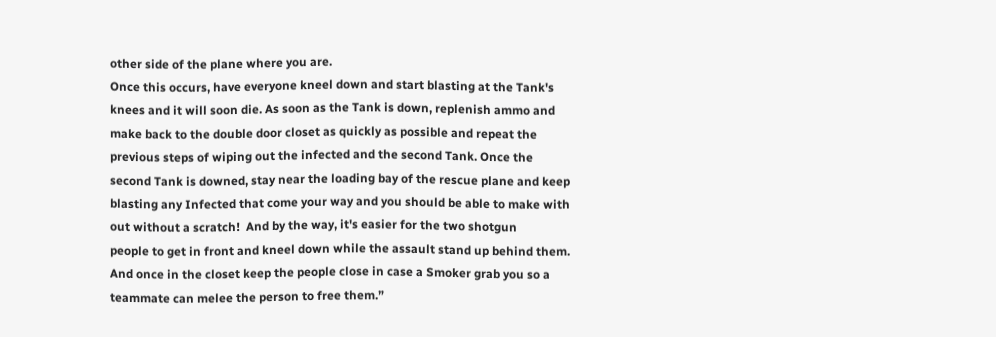other side of the plane where you are.
Once this occurs, have everyone kneel down and start blasting at the Tank's
knees and it will soon die. As soon as the Tank is down, replenish ammo and
make back to the double door closet as quickly as possible and repeat the
previous steps of wiping out the infected and the second Tank. Once the
second Tank is downed, stay near the loading bay of the rescue plane and keep
blasting any Infected that come your way and you should be able to make with
out without a scratch!  And by the way, it's easier for the two shotgun
people to get in front and kneel down while the assault stand up behind them.
And once in the closet keep the people close in case a Smoker grab you so a
teammate can melee the person to free them.”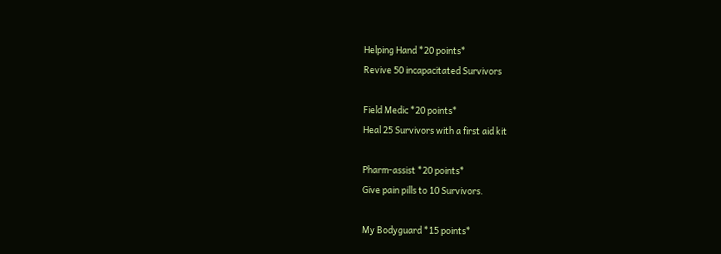Helping Hand *20 points*
Revive 50 incapacitated Survivors

Field Medic *20 points*
Heal 25 Survivors with a first aid kit

Pharm-assist *20 points*
Give pain pills to 10 Survivors.

My Bodyguard *15 points*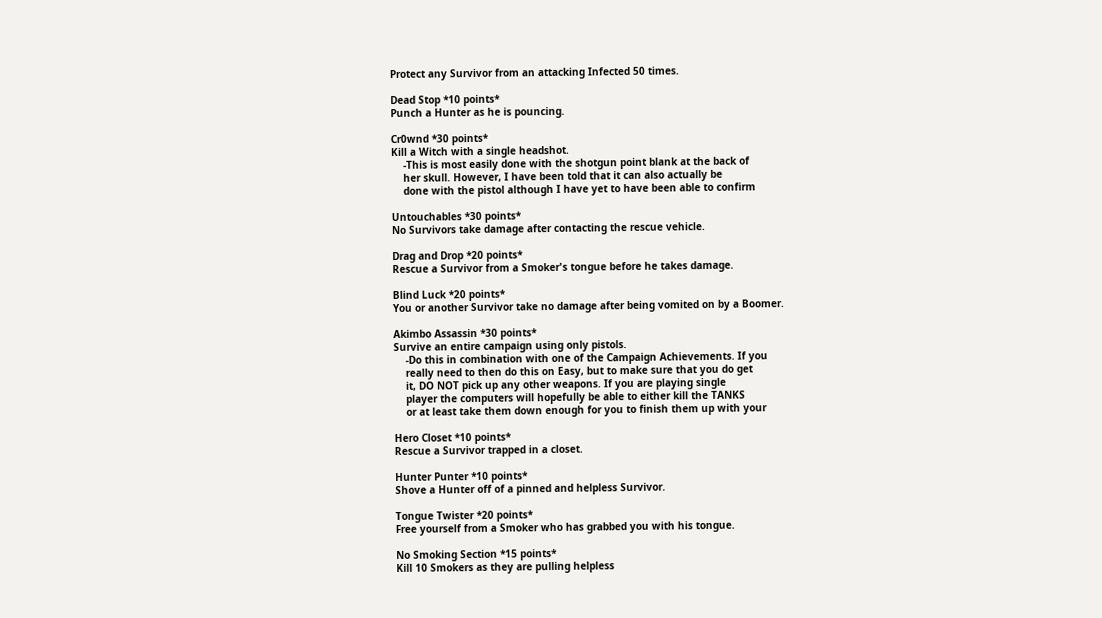Protect any Survivor from an attacking Infected 50 times.

Dead Stop *10 points*
Punch a Hunter as he is pouncing.

Cr0wnd *30 points*
Kill a Witch with a single headshot.
    -This is most easily done with the shotgun point blank at the back of
    her skull. However, I have been told that it can also actually be
    done with the pistol although I have yet to have been able to confirm

Untouchables *30 points*
No Survivors take damage after contacting the rescue vehicle.

Drag and Drop *20 points*
Rescue a Survivor from a Smoker's tongue before he takes damage.

Blind Luck *20 points*
You or another Survivor take no damage after being vomited on by a Boomer.

Akimbo Assassin *30 points*
Survive an entire campaign using only pistols.
    -Do this in combination with one of the Campaign Achievements. If you
    really need to then do this on Easy, but to make sure that you do get
    it, DO NOT pick up any other weapons. If you are playing single
    player the computers will hopefully be able to either kill the TANKS
    or at least take them down enough for you to finish them up with your

Hero Closet *10 points*
Rescue a Survivor trapped in a closet.

Hunter Punter *10 points*
Shove a Hunter off of a pinned and helpless Survivor.

Tongue Twister *20 points*
Free yourself from a Smoker who has grabbed you with his tongue.

No Smoking Section *15 points*
Kill 10 Smokers as they are pulling helpless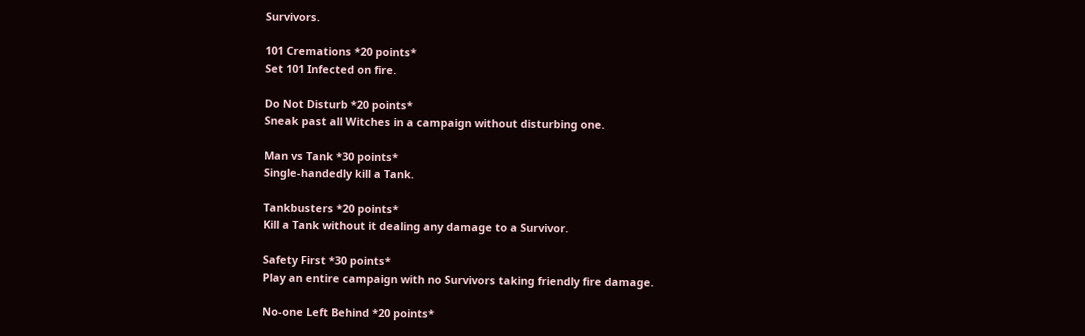Survivors.

101 Cremations *20 points*
Set 101 Infected on fire.

Do Not Disturb *20 points*
Sneak past all Witches in a campaign without disturbing one.

Man vs Tank *30 points*
Single-handedly kill a Tank.

Tankbusters *20 points*
Kill a Tank without it dealing any damage to a Survivor.

Safety First *30 points*
Play an entire campaign with no Survivors taking friendly fire damage.

No-one Left Behind *20 points*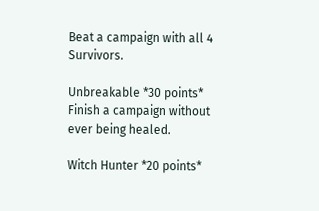Beat a campaign with all 4 Survivors.

Unbreakable *30 points*
Finish a campaign without ever being healed.

Witch Hunter *20 points*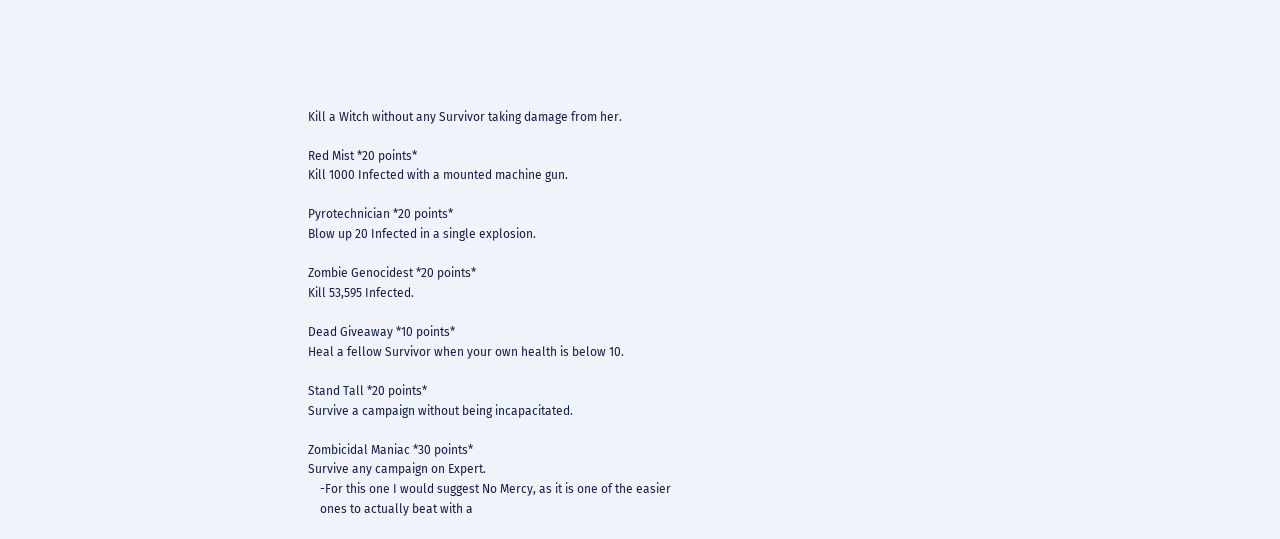Kill a Witch without any Survivor taking damage from her.

Red Mist *20 points*
Kill 1000 Infected with a mounted machine gun.

Pyrotechnician *20 points*
Blow up 20 Infected in a single explosion.

Zombie Genocidest *20 points*
Kill 53,595 Infected.

Dead Giveaway *10 points*
Heal a fellow Survivor when your own health is below 10.

Stand Tall *20 points*
Survive a campaign without being incapacitated.

Zombicidal Maniac *30 points*
Survive any campaign on Expert.
    -For this one I would suggest No Mercy, as it is one of the easier
    ones to actually beat with a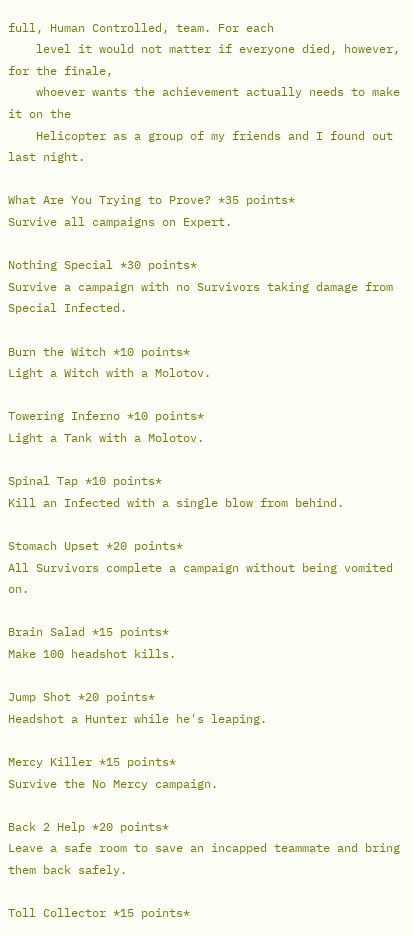full, Human Controlled, team. For each
    level it would not matter if everyone died, however, for the finale,
    whoever wants the achievement actually needs to make it on the
    Helicopter as a group of my friends and I found out last night.

What Are You Trying to Prove? *35 points*
Survive all campaigns on Expert.

Nothing Special *30 points*
Survive a campaign with no Survivors taking damage from Special Infected.

Burn the Witch *10 points*
Light a Witch with a Molotov.

Towering Inferno *10 points*
Light a Tank with a Molotov.

Spinal Tap *10 points*
Kill an Infected with a single blow from behind.

Stomach Upset *20 points*
All Survivors complete a campaign without being vomited on.

Brain Salad *15 points*
Make 100 headshot kills.

Jump Shot *20 points*
Headshot a Hunter while he's leaping.

Mercy Killer *15 points*
Survive the No Mercy campaign.

Back 2 Help *20 points*
Leave a safe room to save an incapped teammate and bring them back safely.

Toll Collector *15 points*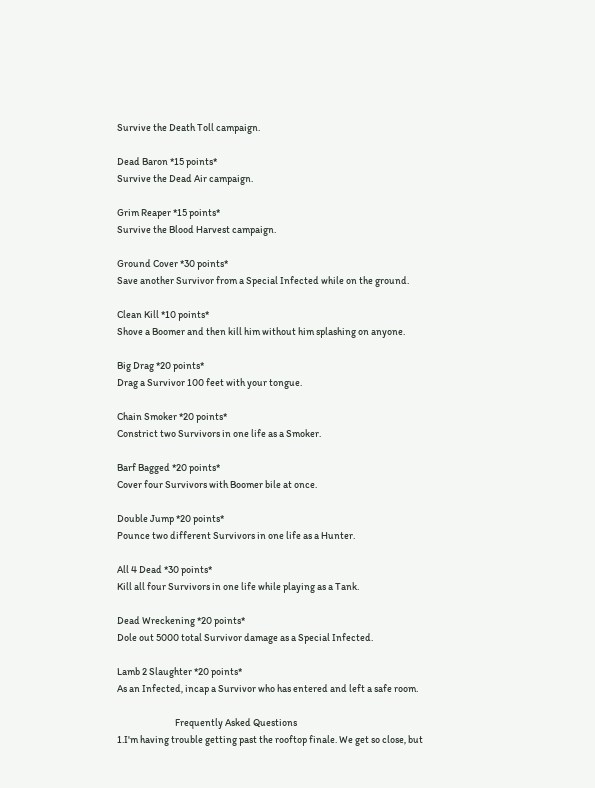Survive the Death Toll campaign.

Dead Baron *15 points*
Survive the Dead Air campaign.

Grim Reaper *15 points*
Survive the Blood Harvest campaign.

Ground Cover *30 points*
Save another Survivor from a Special Infected while on the ground.

Clean Kill *10 points*
Shove a Boomer and then kill him without him splashing on anyone.

Big Drag *20 points*
Drag a Survivor 100 feet with your tongue.

Chain Smoker *20 points*
Constrict two Survivors in one life as a Smoker.

Barf Bagged *20 points*
Cover four Survivors with Boomer bile at once.

Double Jump *20 points*
Pounce two different Survivors in one life as a Hunter.

All 4 Dead *30 points*
Kill all four Survivors in one life while playing as a Tank.

Dead Wreckening *20 points*
Dole out 5000 total Survivor damage as a Special Infected.

Lamb 2 Slaughter *20 points*
As an Infected, incap a Survivor who has entered and left a safe room.

                             Frequently Asked Questions
1.I'm having trouble getting past the rooftop finale. We get so close, but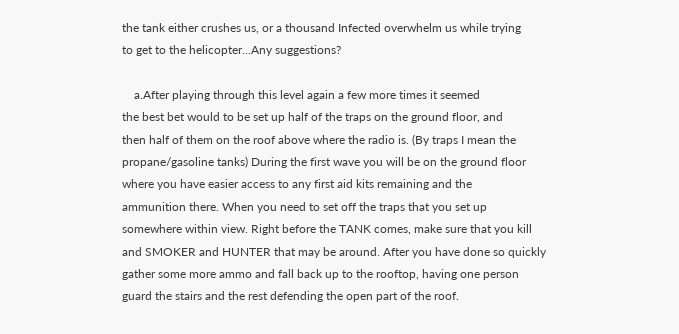the tank either crushes us, or a thousand Infected overwhelm us while trying
to get to the helicopter...Any suggestions?

    a.After playing through this level again a few more times it seemed
the best bet would to be set up half of the traps on the ground floor, and
then half of them on the roof above where the radio is. (By traps I mean the
propane/gasoline tanks) During the first wave you will be on the ground floor
where you have easier access to any first aid kits remaining and the
ammunition there. When you need to set off the traps that you set up
somewhere within view. Right before the TANK comes, make sure that you kill
and SMOKER and HUNTER that may be around. After you have done so quickly
gather some more ammo and fall back up to the rooftop, having one person
guard the stairs and the rest defending the open part of the roof.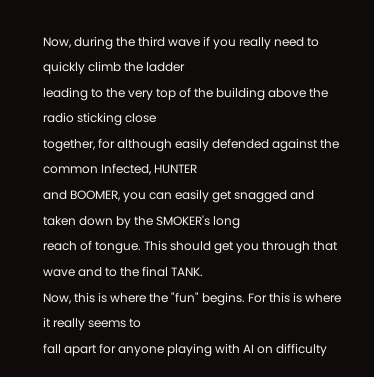Now, during the third wave if you really need to quickly climb the ladder
leading to the very top of the building above the radio sticking close
together, for although easily defended against the common Infected, HUNTER
and BOOMER, you can easily get snagged and taken down by the SMOKER's long
reach of tongue. This should get you through that wave and to the final TANK.
Now, this is where the "fun" begins. For this is where it really seems to
fall apart for anyone playing with AI on difficulty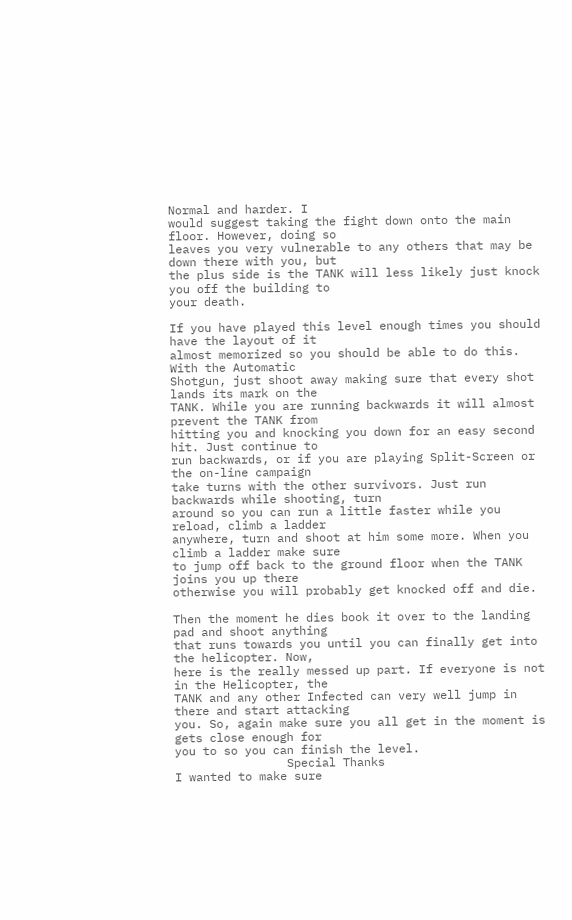Normal and harder. I
would suggest taking the fight down onto the main floor. However, doing so
leaves you very vulnerable to any others that may be down there with you, but
the plus side is the TANK will less likely just knock you off the building to
your death.

If you have played this level enough times you should have the layout of it
almost memorized so you should be able to do this. With the Automatic
Shotgun, just shoot away making sure that every shot lands its mark on the
TANK. While you are running backwards it will almost prevent the TANK from
hitting you and knocking you down for an easy second hit. Just continue to
run backwards, or if you are playing Split-Screen or the on-line campaign
take turns with the other survivors. Just run backwards while shooting, turn
around so you can run a little faster while you reload, climb a ladder
anywhere, turn and shoot at him some more. When you climb a ladder make sure
to jump off back to the ground floor when the TANK joins you up there
otherwise you will probably get knocked off and die.

Then the moment he dies book it over to the landing pad and shoot anything
that runs towards you until you can finally get into the helicopter. Now,
here is the really messed up part. If everyone is not in the Helicopter, the
TANK and any other Infected can very well jump in there and start attacking
you. So, again make sure you all get in the moment is gets close enough for
you to so you can finish the level.
                Special Thanks
I wanted to make sure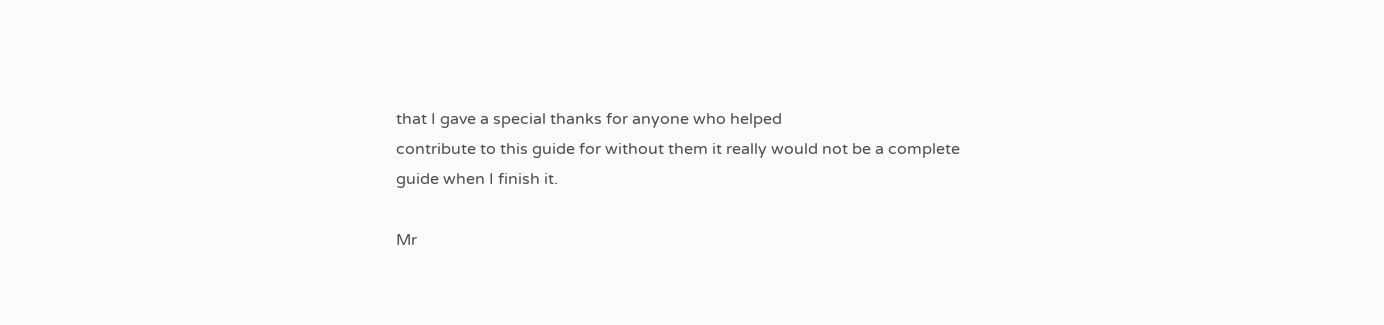that I gave a special thanks for anyone who helped
contribute to this guide for without them it really would not be a complete
guide when I finish it.

Mr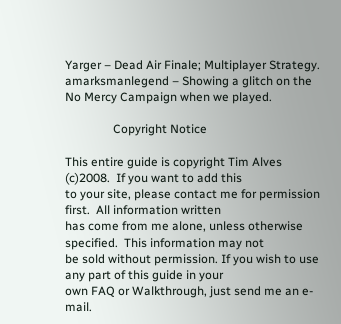Yarger – Dead Air Finale; Multiplayer Strategy.
amarksmanlegend – Showing a glitch on the No Mercy Campaign when we played.

                Copyright Notice

This entire guide is copyright Tim Alves (c)2008.  If you want to add this
to your site, please contact me for permission first.  All information written
has come from me alone, unless otherwise specified.  This information may not
be sold without permission. If you wish to use any part of this guide in your
own FAQ or Walkthrough, just send me an e-mail.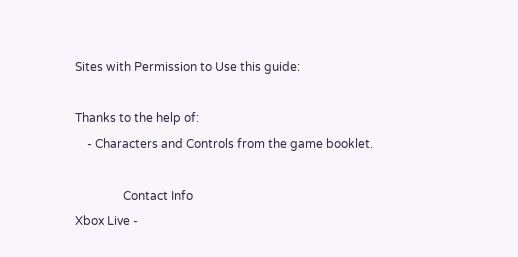Sites with Permission to Use this guide:

Thanks to the help of:
    - Characters and Controls from the game booklet.

                Contact Info
Xbox Live -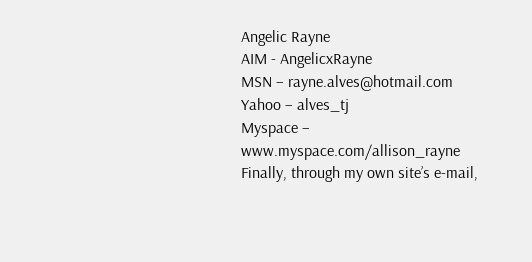Angelic Rayne
AIM - AngelicxRayne
MSN – rayne.alves@hotmail.com
Yahoo – alves_tj
Myspace – www.myspace.com/allison_rayne
Finally, through my own site’s e-mail,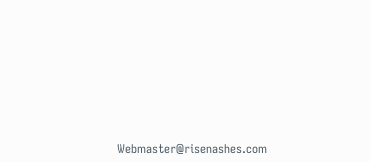Webmaster@risenashes.com